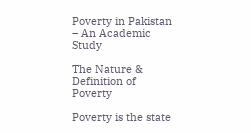Poverty in Pakistan – An Academic Study

The Nature & Definition of Poverty

Poverty is the state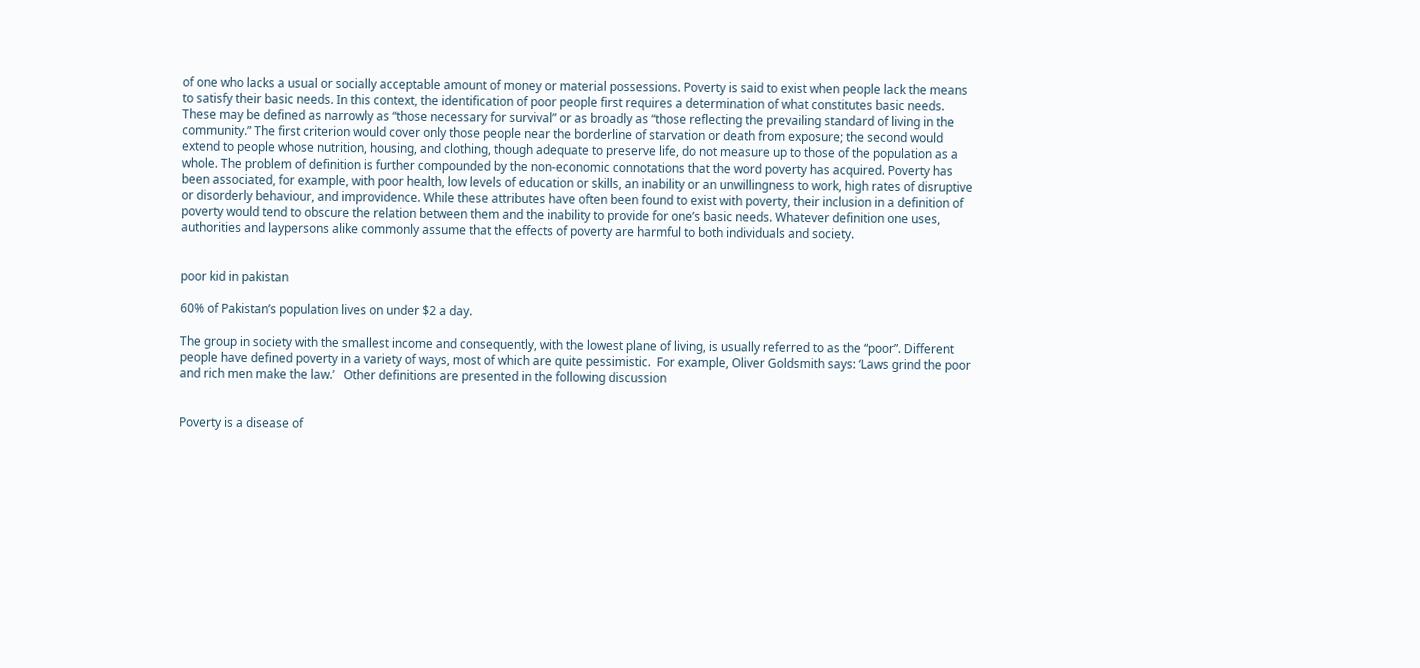of one who lacks a usual or socially acceptable amount of money or material possessions. Poverty is said to exist when people lack the means to satisfy their basic needs. In this context, the identification of poor people first requires a determination of what constitutes basic needs. These may be defined as narrowly as “those necessary for survival” or as broadly as “those reflecting the prevailing standard of living in the community.” The first criterion would cover only those people near the borderline of starvation or death from exposure; the second would extend to people whose nutrition, housing, and clothing, though adequate to preserve life, do not measure up to those of the population as a whole. The problem of definition is further compounded by the non-economic connotations that the word poverty has acquired. Poverty has been associated, for example, with poor health, low levels of education or skills, an inability or an unwillingness to work, high rates of disruptive or disorderly behaviour, and improvidence. While these attributes have often been found to exist with poverty, their inclusion in a definition of poverty would tend to obscure the relation between them and the inability to provide for one’s basic needs. Whatever definition one uses, authorities and laypersons alike commonly assume that the effects of poverty are harmful to both individuals and society.


poor kid in pakistan

60% of Pakistan’s population lives on under $2 a day.

The group in society with the smallest income and consequently, with the lowest plane of living, is usually referred to as the “poor”. Different people have defined poverty in a variety of ways, most of which are quite pessimistic.  For example, Oliver Goldsmith says: ‘Laws grind the poor and rich men make the law.’   Other definitions are presented in the following discussion


Poverty is a disease of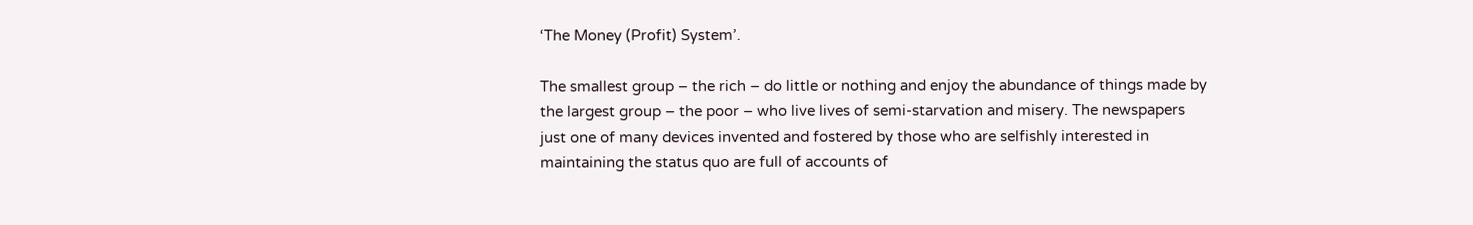‘The Money (Profit) System’.

The smallest group – the rich – do little or nothing and enjoy the abundance of things made by the largest group – the poor – who live lives of semi-starvation and misery. The newspapers just one of many devices invented and fostered by those who are selfishly interested in maintaining the status quo are full of accounts of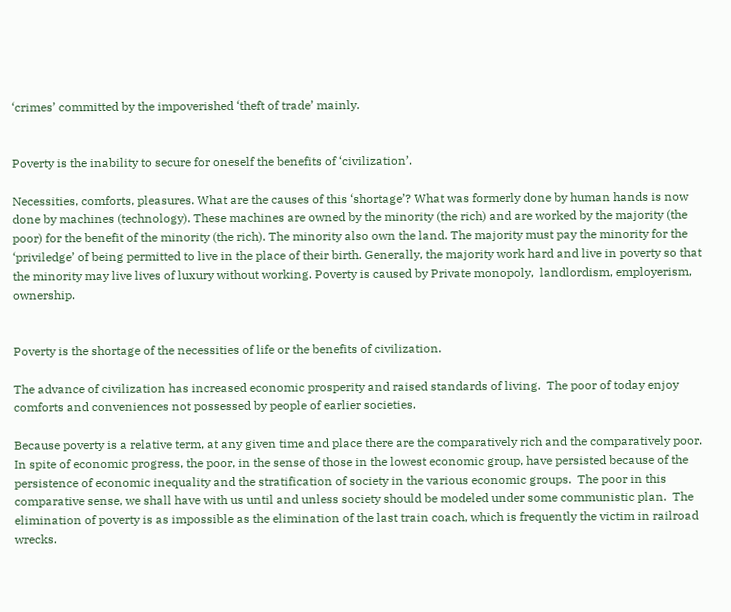‘crimes’ committed by the impoverished ‘theft of trade’ mainly.


Poverty is the inability to secure for oneself the benefits of ‘civilization’.

Necessities, comforts, pleasures. What are the causes of this ‘shortage’? What was formerly done by human hands is now done by machines (technology). These machines are owned by the minority (the rich) and are worked by the majority (the poor) for the benefit of the minority (the rich). The minority also own the land. The majority must pay the minority for the ‘priviledge’ of being permitted to live in the place of their birth. Generally, the majority work hard and live in poverty so that the minority may live lives of luxury without working. Poverty is caused by Private monopoly,  landlordism, employerism, ownership.


Poverty is the shortage of the necessities of life or the benefits of civilization.

The advance of civilization has increased economic prosperity and raised standards of living.  The poor of today enjoy comforts and conveniences not possessed by people of earlier societies.

Because poverty is a relative term, at any given time and place there are the comparatively rich and the comparatively poor.  In spite of economic progress, the poor, in the sense of those in the lowest economic group, have persisted because of the persistence of economic inequality and the stratification of society in the various economic groups.  The poor in this comparative sense, we shall have with us until and unless society should be modeled under some communistic plan.  The elimination of poverty is as impossible as the elimination of the last train coach, which is frequently the victim in railroad wrecks.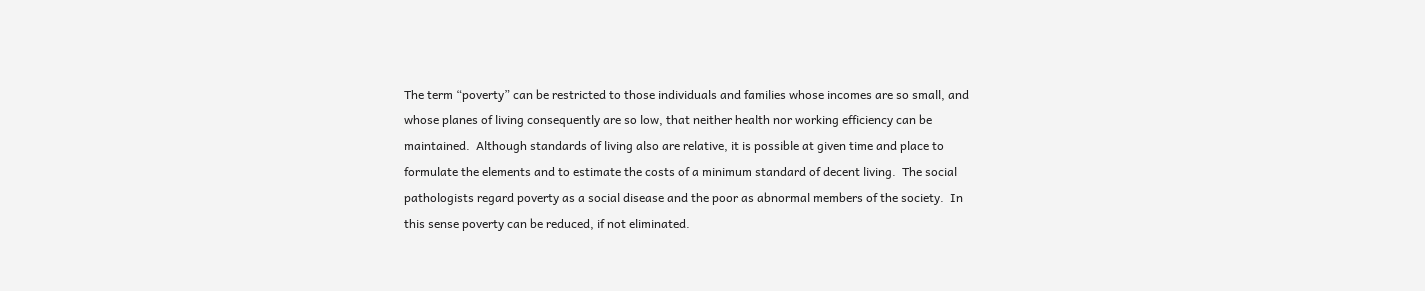The term “poverty” can be restricted to those individuals and families whose incomes are so small, and whose planes of living consequently are so low, that neither health nor working efficiency can be maintained.  Although standards of living also are relative, it is possible at given time and place to formulate the elements and to estimate the costs of a minimum standard of decent living.  The social pathologists regard poverty as a social disease and the poor as abnormal members of the society.  In this sense poverty can be reduced, if not eliminated.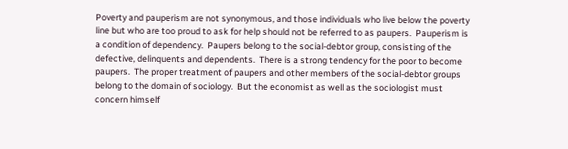Poverty and pauperism are not synonymous, and those individuals who live below the poverty line but who are too proud to ask for help should not be referred to as paupers.  Pauperism is a condition of dependency.  Paupers belong to the social-debtor group, consisting of the defective, delinquents and dependents.  There is a strong tendency for the poor to become paupers.  The proper treatment of paupers and other members of the social-debtor groups belong to the domain of sociology.  But the economist as well as the sociologist must concern himself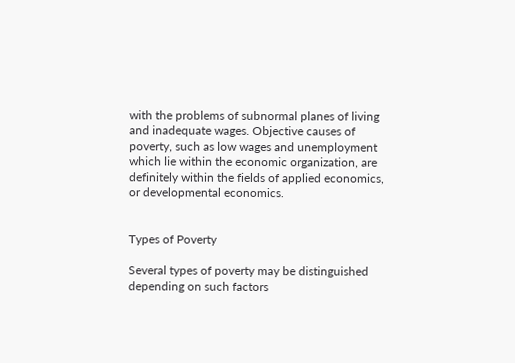with the problems of subnormal planes of living and inadequate wages. Objective causes of poverty, such as low wages and unemployment which lie within the economic organization, are definitely within the fields of applied economics, or developmental economics.


Types of Poverty

Several types of poverty may be distinguished depending on such factors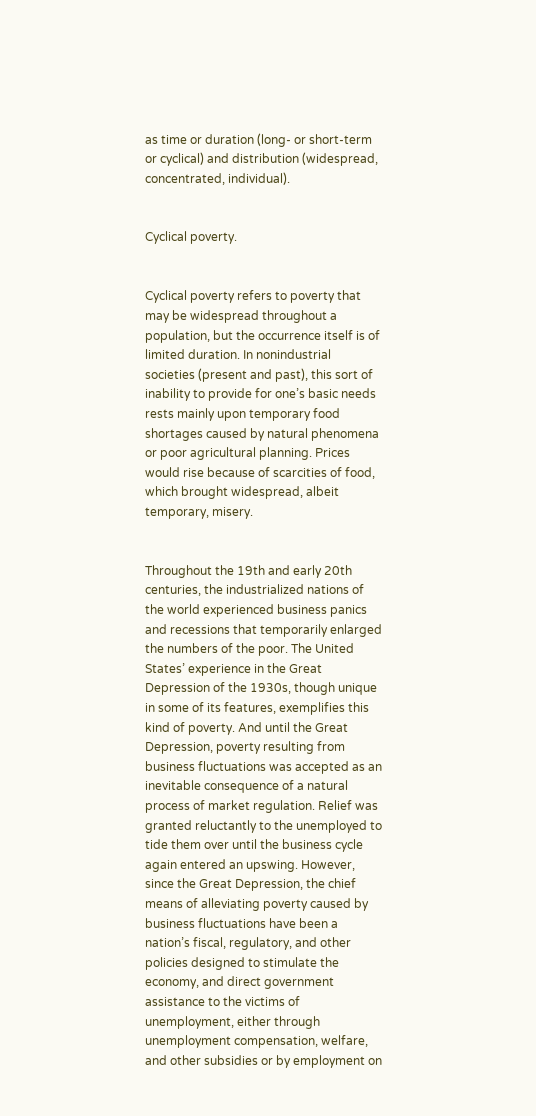as time or duration (long- or short-term or cyclical) and distribution (widespread, concentrated, individual).


Cyclical poverty.


Cyclical poverty refers to poverty that may be widespread throughout a population, but the occurrence itself is of limited duration. In nonindustrial societies (present and past), this sort of inability to provide for one’s basic needs rests mainly upon temporary food shortages caused by natural phenomena or poor agricultural planning. Prices would rise because of scarcities of food, which brought widespread, albeit temporary, misery.


Throughout the 19th and early 20th centuries, the industrialized nations of the world experienced business panics and recessions that temporarily enlarged the numbers of the poor. The United States’ experience in the Great Depression of the 1930s, though unique in some of its features, exemplifies this kind of poverty. And until the Great Depression, poverty resulting from business fluctuations was accepted as an inevitable consequence of a natural process of market regulation. Relief was granted reluctantly to the unemployed to tide them over until the business cycle again entered an upswing. However, since the Great Depression, the chief means of alleviating poverty caused by business fluctuations have been a nation’s fiscal, regulatory, and other policies designed to stimulate the economy, and direct government assistance to the victims of unemployment, either through unemployment compensation, welfare, and other subsidies or by employment on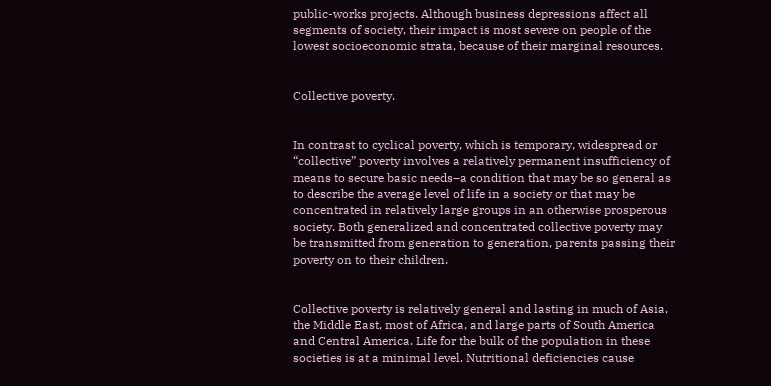public-works projects. Although business depressions affect all segments of society, their impact is most severe on people of the lowest socioeconomic strata, because of their marginal resources.


Collective poverty.


In contrast to cyclical poverty, which is temporary, widespread or “collective” poverty involves a relatively permanent insufficiency of means to secure basic needs–a condition that may be so general as to describe the average level of life in a society or that may be concentrated in relatively large groups in an otherwise prosperous society. Both generalized and concentrated collective poverty may be transmitted from generation to generation, parents passing their poverty on to their children.


Collective poverty is relatively general and lasting in much of Asia, the Middle East, most of Africa, and large parts of South America and Central America. Life for the bulk of the population in these societies is at a minimal level. Nutritional deficiencies cause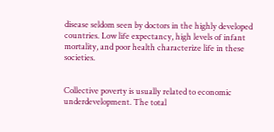disease seldom seen by doctors in the highly developed countries. Low life expectancy, high levels of infant mortality, and poor health characterize life in these societies.


Collective poverty is usually related to economic underdevelopment. The total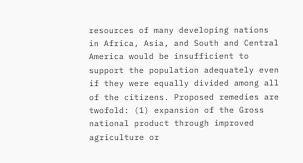resources of many developing nations in Africa, Asia, and South and Central America would be insufficient to support the population adequately even if they were equally divided among all of the citizens. Proposed remedies are twofold: (1) expansion of the Gross national product through improved agriculture or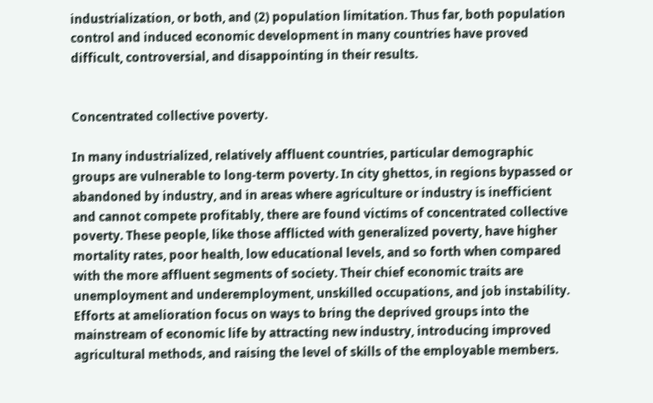industrialization, or both, and (2) population limitation. Thus far, both population control and induced economic development in many countries have proved difficult, controversial, and disappointing in their results.


Concentrated collective poverty.

In many industrialized, relatively affluent countries, particular demographic groups are vulnerable to long-term poverty. In city ghettos, in regions bypassed or abandoned by industry, and in areas where agriculture or industry is inefficient and cannot compete profitably, there are found victims of concentrated collective poverty. These people, like those afflicted with generalized poverty, have higher mortality rates, poor health, low educational levels, and so forth when compared with the more affluent segments of society. Their chief economic traits are unemployment and underemployment, unskilled occupations, and job instability. Efforts at amelioration focus on ways to bring the deprived groups into the mainstream of economic life by attracting new industry, introducing improved agricultural methods, and raising the level of skills of the employable members.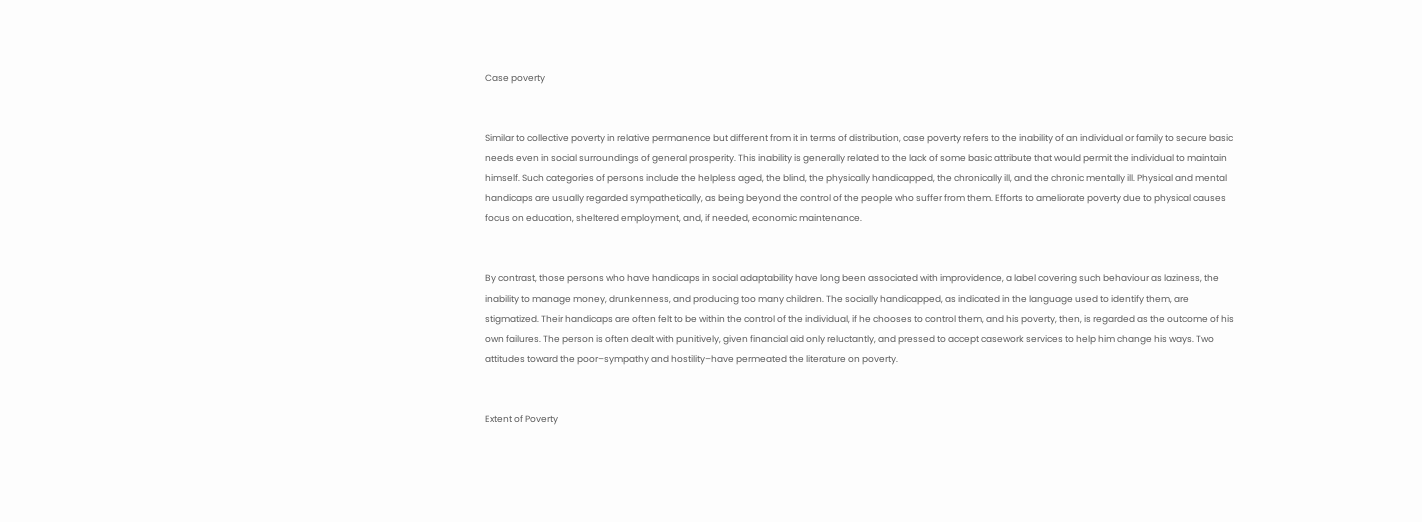Case poverty


Similar to collective poverty in relative permanence but different from it in terms of distribution, case poverty refers to the inability of an individual or family to secure basic needs even in social surroundings of general prosperity. This inability is generally related to the lack of some basic attribute that would permit the individual to maintain himself. Such categories of persons include the helpless aged, the blind, the physically handicapped, the chronically ill, and the chronic mentally ill. Physical and mental handicaps are usually regarded sympathetically, as being beyond the control of the people who suffer from them. Efforts to ameliorate poverty due to physical causes focus on education, sheltered employment, and, if needed, economic maintenance.


By contrast, those persons who have handicaps in social adaptability have long been associated with improvidence, a label covering such behaviour as laziness, the inability to manage money, drunkenness, and producing too many children. The socially handicapped, as indicated in the language used to identify them, are stigmatized. Their handicaps are often felt to be within the control of the individual, if he chooses to control them, and his poverty, then, is regarded as the outcome of his own failures. The person is often dealt with punitively, given financial aid only reluctantly, and pressed to accept casework services to help him change his ways. Two attitudes toward the poor–sympathy and hostility–have permeated the literature on poverty.


Extent of Poverty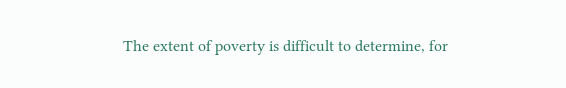The extent of poverty is difficult to determine, for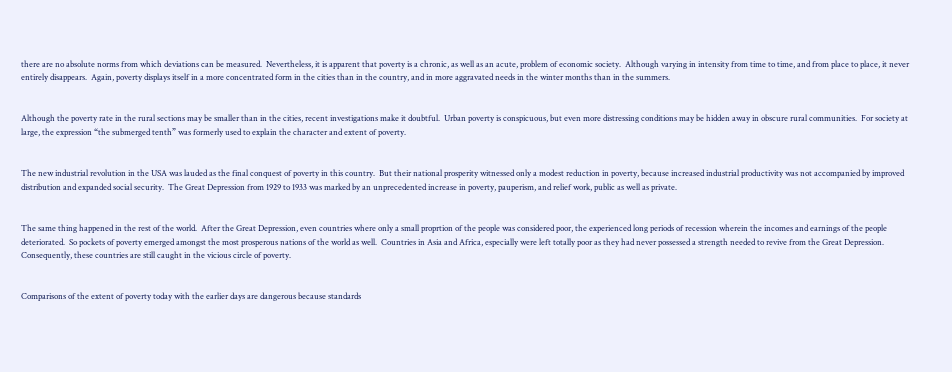there are no absolute norms from which deviations can be measured.  Nevertheless, it is apparent that poverty is a chronic, as well as an acute, problem of economic society.  Although varying in intensity from time to time, and from place to place, it never entirely disappears.  Again, poverty displays itself in a more concentrated form in the cities than in the country, and in more aggravated needs in the winter months than in the summers.


Although the poverty rate in the rural sections may be smaller than in the cities, recent investigations make it doubtful.  Urban poverty is conspicuous, but even more distressing conditions may be hidden away in obscure rural communities.  For society at large, the expression “the submerged tenth” was formerly used to explain the character and extent of poverty.


The new industrial revolution in the USA was lauded as the final conquest of poverty in this country.  But their national prosperity witnessed only a modest reduction in poverty, because increased industrial productivity was not accompanied by improved distribution and expanded social security.  The Great Depression from 1929 to 1933 was marked by an unprecedented increase in poverty, pauperism, and relief work, public as well as private.


The same thing happened in the rest of the world.  After the Great Depression, even countries where only a small proprtion of the people was considered poor, the experienced long periods of recession wherein the incomes and earnings of the people deteriorated.  So pockets of poverty emerged amongst the most prosperous nations of the world as well.  Countries in Asia and Africa, especially were left totally poor as they had never possessed a strength needed to revive from the Great Depression.  Consequently, these countries are still caught in the vicious circle of poverty.


Comparisons of the extent of poverty today with the earlier days are dangerous because standards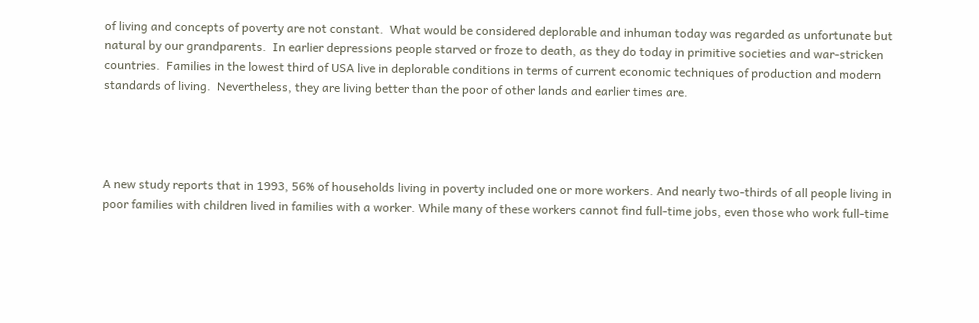of living and concepts of poverty are not constant.  What would be considered deplorable and inhuman today was regarded as unfortunate but natural by our grandparents.  In earlier depressions people starved or froze to death, as they do today in primitive societies and war-stricken countries.  Families in the lowest third of USA live in deplorable conditions in terms of current economic techniques of production and modern standards of living.  Nevertheless, they are living better than the poor of other lands and earlier times are.




A new study reports that in 1993, 56% of households living in poverty included one or more workers. And nearly two-thirds of all people living in poor families with children lived in families with a worker. While many of these workers cannot find full-time jobs, even those who work full-time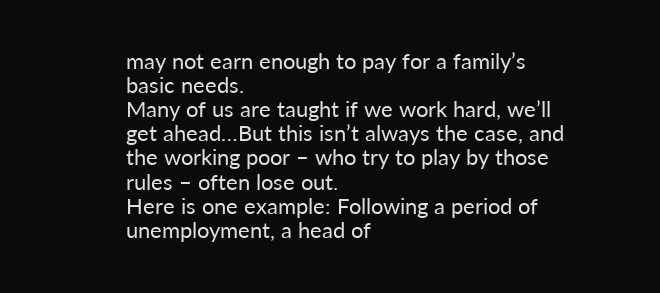may not earn enough to pay for a family’s basic needs.
Many of us are taught if we work hard, we’ll get ahead…But this isn’t always the case, and the working poor – who try to play by those rules – often lose out.
Here is one example: Following a period of unemployment, a head of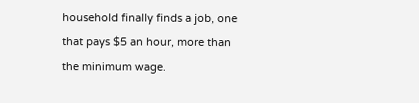household finally finds a job, one that pays $5 an hour, more than the minimum wage.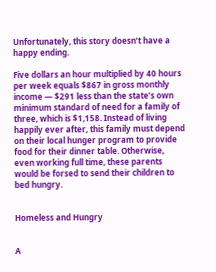Unfortunately, this story doesn’t have a happy ending.

Five dollars an hour multiplied by 40 hours per week equals $867 in gross monthly income — $291 less than the state’s own minimum standard of need for a family of three, which is $1,158. Instead of living happily ever after, this family must depend on their local hunger program to provide food for their dinner table. Otherwise, even working full time, these parents would be forsed to send their children to bed hungry.


Homeless and Hungry


A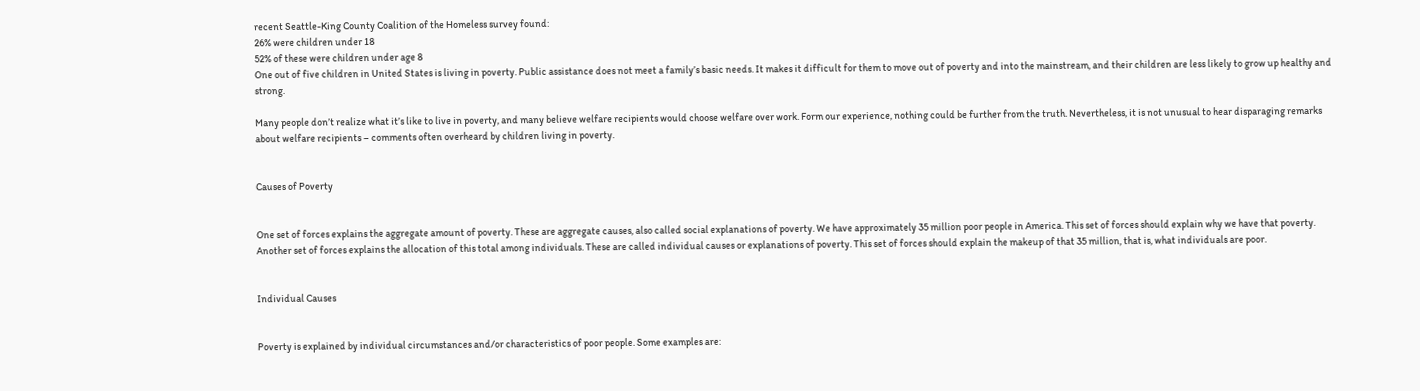recent Seattle-King County Coalition of the Homeless survey found:
26% were children under 18
52% of these were children under age 8
One out of five children in United States is living in poverty. Public assistance does not meet a family’s basic needs. It makes it difficult for them to move out of poverty and into the mainstream, and their children are less likely to grow up healthy and strong.

Many people don’t realize what it’s like to live in poverty, and many believe welfare recipients would choose welfare over work. Form our experience, nothing could be further from the truth. Nevertheless, it is not unusual to hear disparaging remarks about welfare recipients – comments often overheard by children living in poverty.


Causes of Poverty


One set of forces explains the aggregate amount of poverty. These are aggregate causes, also called social explanations of poverty. We have approximately 35 million poor people in America. This set of forces should explain why we have that poverty. Another set of forces explains the allocation of this total among individuals. These are called individual causes or explanations of poverty. This set of forces should explain the makeup of that 35 million, that is, what individuals are poor.


Individual Causes


Poverty is explained by individual circumstances and/or characteristics of poor people. Some examples are: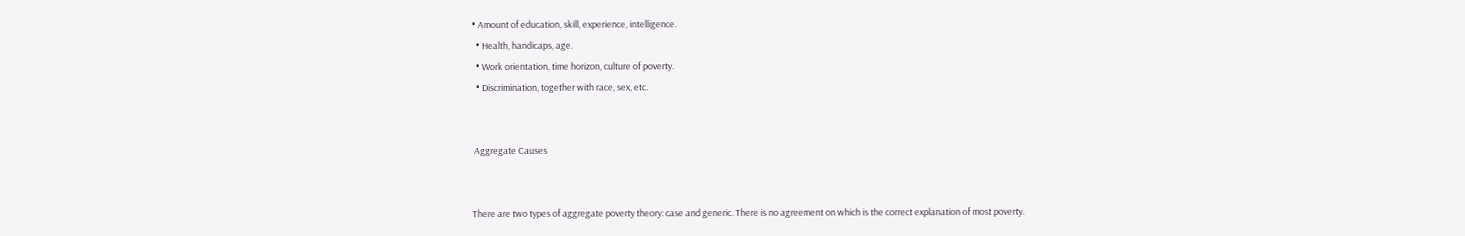• Amount of education, skill, experience, intelligence.
  • Health, handicaps, age.
  • Work orientation, time horizon, culture of poverty.
  • Discrimination, together with race, sex, etc.


 Aggregate Causes


There are two types of aggregate poverty theory: case and generic. There is no agreement on which is the correct explanation of most poverty.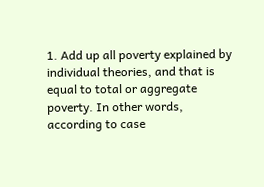1. Add up all poverty explained by individual theories, and that is equal to total or aggregate poverty. In other words, according to case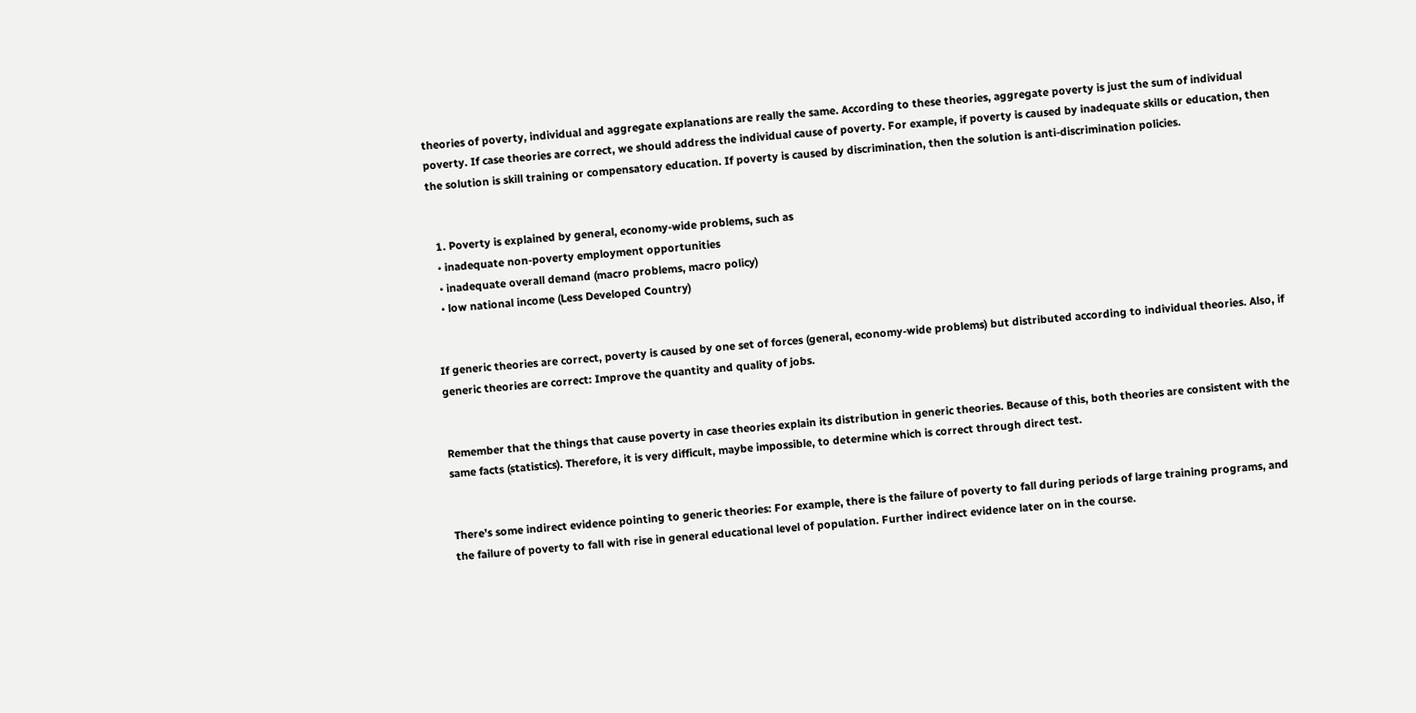theories of poverty, individual and aggregate explanations are really the same. According to these theories, aggregate poverty is just the sum of individual poverty. If case theories are correct, we should address the individual cause of poverty. For example, if poverty is caused by inadequate skills or education, then the solution is skill training or compensatory education. If poverty is caused by discrimination, then the solution is anti-discrimination policies.


  1. Poverty is explained by general, economy-wide problems, such as
  • inadequate non-poverty employment opportunities
  • inadequate overall demand (macro problems, macro policy)
  • low national income (Less Developed Country)


If generic theories are correct, poverty is caused by one set of forces (general, economy-wide problems) but distributed according to individual theories. Also, if generic theories are correct: Improve the quantity and quality of jobs.


Remember that the things that cause poverty in case theories explain its distribution in generic theories. Because of this, both theories are consistent with the same facts (statistics). Therefore, it is very difficult, maybe impossible, to determine which is correct through direct test.


There’s some indirect evidence pointing to generic theories: For example, there is the failure of poverty to fall during periods of large training programs, and the failure of poverty to fall with rise in general educational level of population. Further indirect evidence later on in the course.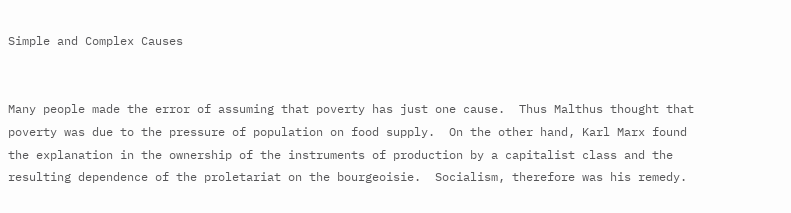Simple and Complex Causes


Many people made the error of assuming that poverty has just one cause.  Thus Malthus thought that poverty was due to the pressure of population on food supply.  On the other hand, Karl Marx found the explanation in the ownership of the instruments of production by a capitalist class and the resulting dependence of the proletariat on the bourgeoisie.  Socialism, therefore was his remedy.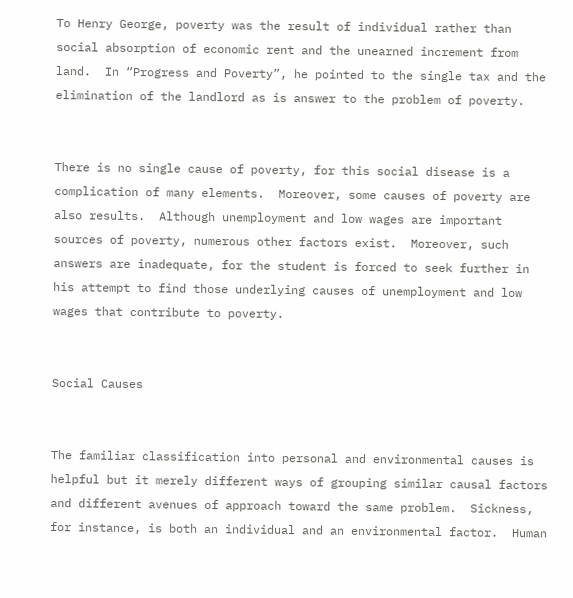To Henry George, poverty was the result of individual rather than social absorption of economic rent and the unearned increment from land.  In “Progress and Poverty”, he pointed to the single tax and the elimination of the landlord as is answer to the problem of poverty.


There is no single cause of poverty, for this social disease is a complication of many elements.  Moreover, some causes of poverty are also results.  Although unemployment and low wages are important sources of poverty, numerous other factors exist.  Moreover, such answers are inadequate, for the student is forced to seek further in his attempt to find those underlying causes of unemployment and low wages that contribute to poverty.


Social Causes


The familiar classification into personal and environmental causes is helpful but it merely different ways of grouping similar causal factors and different avenues of approach toward the same problem.  Sickness, for instance, is both an individual and an environmental factor.  Human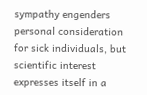sympathy engenders personal consideration for sick individuals, but scientific interest expresses itself in a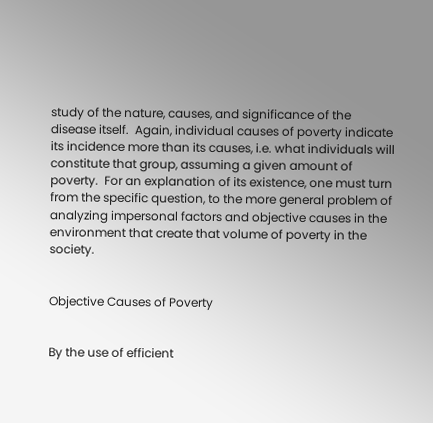study of the nature, causes, and significance of the disease itself.  Again, individual causes of poverty indicate its incidence more than its causes, i.e. what individuals will constitute that group, assuming a given amount of poverty.  For an explanation of its existence, one must turn from the specific question, to the more general problem of analyzing impersonal factors and objective causes in the environment that create that volume of poverty in the society.


Objective Causes of Poverty


By the use of efficient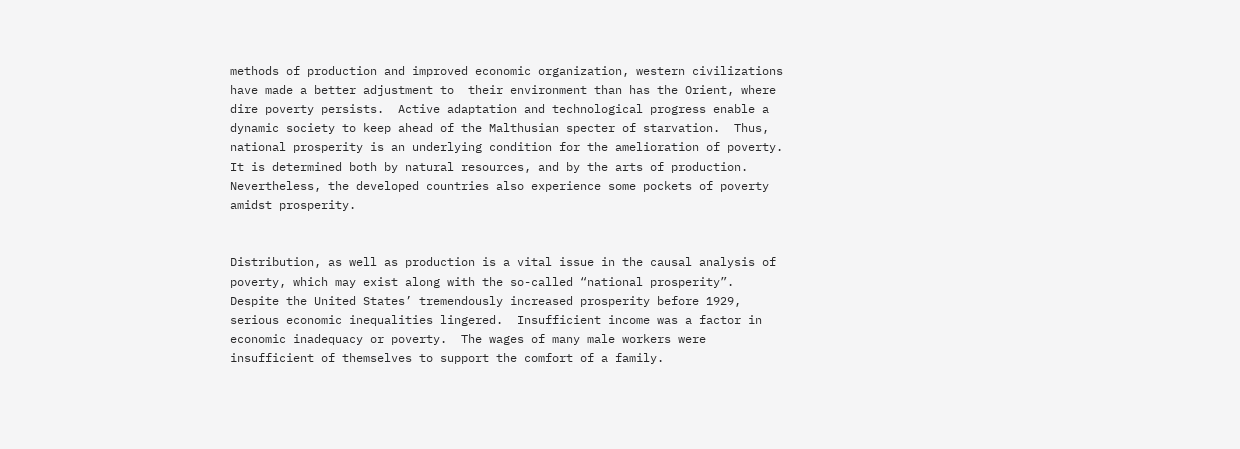methods of production and improved economic organization, western civilizations have made a better adjustment to  their environment than has the Orient, where dire poverty persists.  Active adaptation and technological progress enable a dynamic society to keep ahead of the Malthusian specter of starvation.  Thus, national prosperity is an underlying condition for the amelioration of poverty.  It is determined both by natural resources, and by the arts of production.  Nevertheless, the developed countries also experience some pockets of poverty amidst prosperity.


Distribution, as well as production is a vital issue in the causal analysis of poverty, which may exist along with the so-called “national prosperity”.  Despite the United States’ tremendously increased prosperity before 1929, serious economic inequalities lingered.  Insufficient income was a factor in economic inadequacy or poverty.  The wages of many male workers were insufficient of themselves to support the comfort of a family.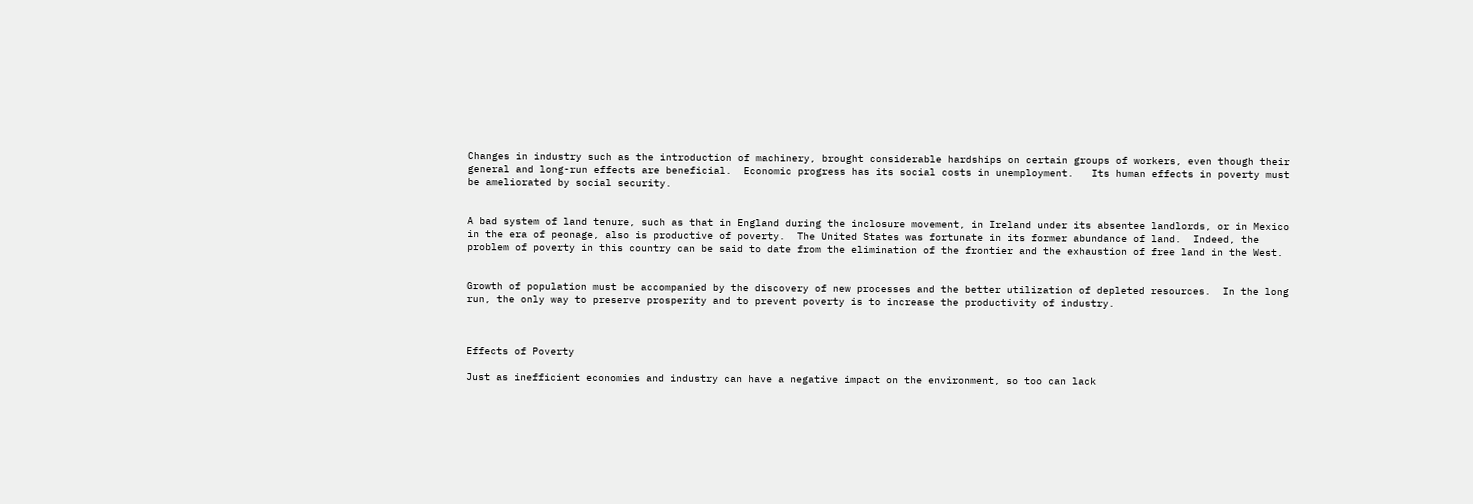Changes in industry such as the introduction of machinery, brought considerable hardships on certain groups of workers, even though their general and long-run effects are beneficial.  Economic progress has its social costs in unemployment.   Its human effects in poverty must be ameliorated by social security.


A bad system of land tenure, such as that in England during the inclosure movement, in Ireland under its absentee landlords, or in Mexico in the era of peonage, also is productive of poverty.  The United States was fortunate in its former abundance of land.  Indeed, the problem of poverty in this country can be said to date from the elimination of the frontier and the exhaustion of free land in the West.


Growth of population must be accompanied by the discovery of new processes and the better utilization of depleted resources.  In the long run, the only way to preserve prosperity and to prevent poverty is to increase the productivity of industry.



Effects of Poverty

Just as inefficient economies and industry can have a negative impact on the environment, so too can lack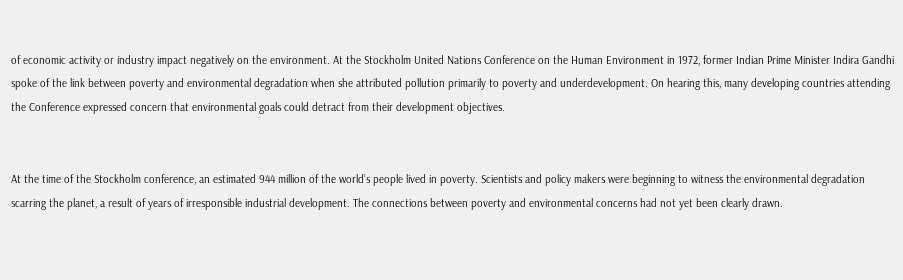of economic activity or industry impact negatively on the environment. At the Stockholm United Nations Conference on the Human Environment in 1972, former Indian Prime Minister Indira Gandhi spoke of the link between poverty and environmental degradation when she attributed pollution primarily to poverty and underdevelopment. On hearing this, many developing countries attending the Conference expressed concern that environmental goals could detract from their development objectives.


At the time of the Stockholm conference, an estimated 944 million of the world’s people lived in poverty. Scientists and policy makers were beginning to witness the environmental degradation scarring the planet, a result of years of irresponsible industrial development. The connections between poverty and environmental concerns had not yet been clearly drawn.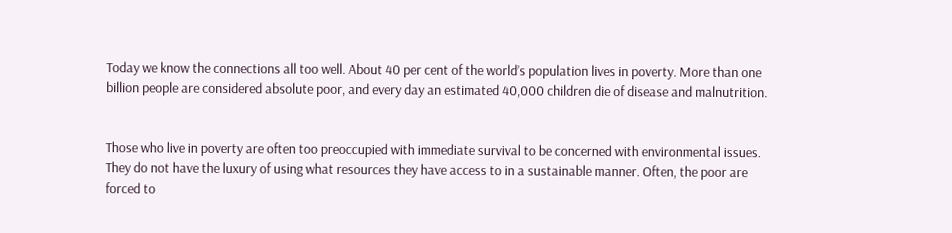Today we know the connections all too well. About 40 per cent of the world’s population lives in poverty. More than one billion people are considered absolute poor, and every day an estimated 40,000 children die of disease and malnutrition.


Those who live in poverty are often too preoccupied with immediate survival to be concerned with environmental issues. They do not have the luxury of using what resources they have access to in a sustainable manner. Often, the poor are forced to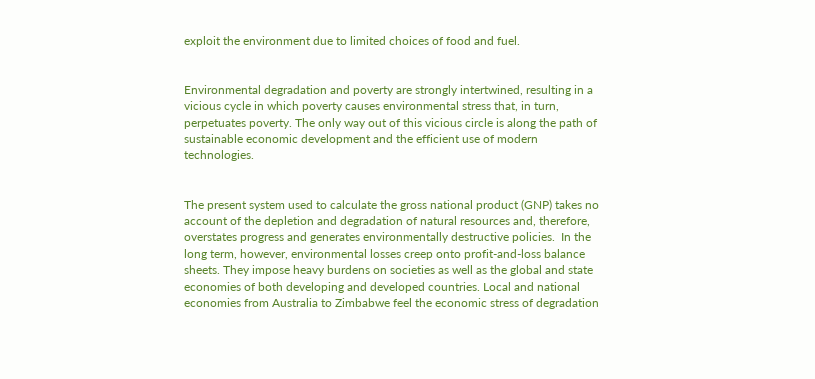exploit the environment due to limited choices of food and fuel.


Environmental degradation and poverty are strongly intertwined, resulting in a vicious cycle in which poverty causes environmental stress that, in turn, perpetuates poverty. The only way out of this vicious circle is along the path of sustainable economic development and the efficient use of modern technologies.


The present system used to calculate the gross national product (GNP) takes no account of the depletion and degradation of natural resources and, therefore, overstates progress and generates environmentally destructive policies.  In the long term, however, environmental losses creep onto profit-and-loss balance sheets. They impose heavy burdens on societies as well as the global and state economies of both developing and developed countries. Local and national economies from Australia to Zimbabwe feel the economic stress of degradation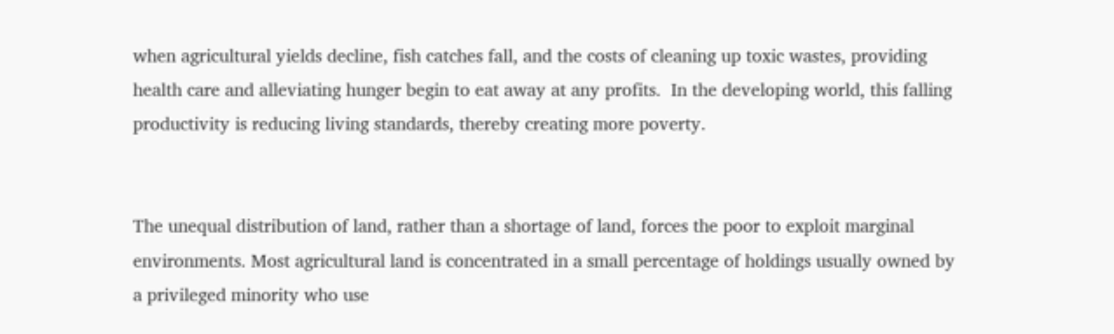when agricultural yields decline, fish catches fall, and the costs of cleaning up toxic wastes, providing health care and alleviating hunger begin to eat away at any profits.  In the developing world, this falling productivity is reducing living standards, thereby creating more poverty.


The unequal distribution of land, rather than a shortage of land, forces the poor to exploit marginal environments. Most agricultural land is concentrated in a small percentage of holdings usually owned by a privileged minority who use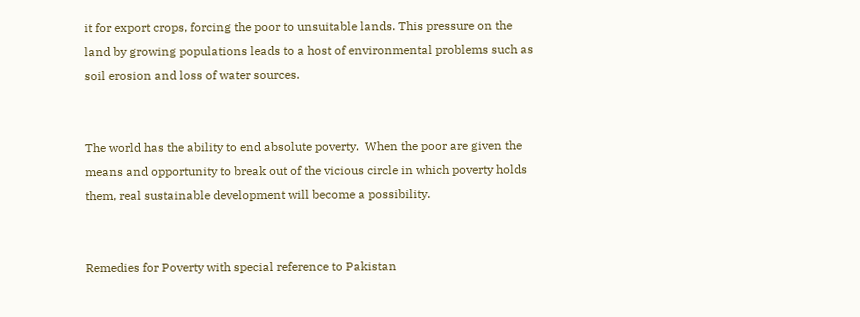it for export crops, forcing the poor to unsuitable lands. This pressure on the land by growing populations leads to a host of environmental problems such as soil erosion and loss of water sources.


The world has the ability to end absolute poverty.  When the poor are given the means and opportunity to break out of the vicious circle in which poverty holds them, real sustainable development will become a possibility.


Remedies for Poverty with special reference to Pakistan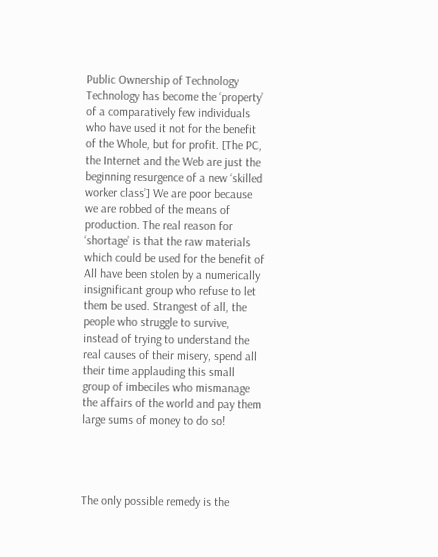Public Ownership of Technology
Technology has become the ‘property’ of a comparatively few individuals who have used it not for the benefit of the Whole, but for profit. [The PC, the Internet and the Web are just the beginning resurgence of a new ‘skilled worker class’] We are poor because we are robbed of the means of production. The real reason for ‘shortage’ is that the raw materials which could be used for the benefit of All have been stolen by a numerically insignificant group who refuse to let them be used. Strangest of all, the people who struggle to survive, instead of trying to understand the real causes of their misery, spend all their time applauding this small group of imbeciles who mismanage the affairs of the world and pay them large sums of money to do so!




The only possible remedy is the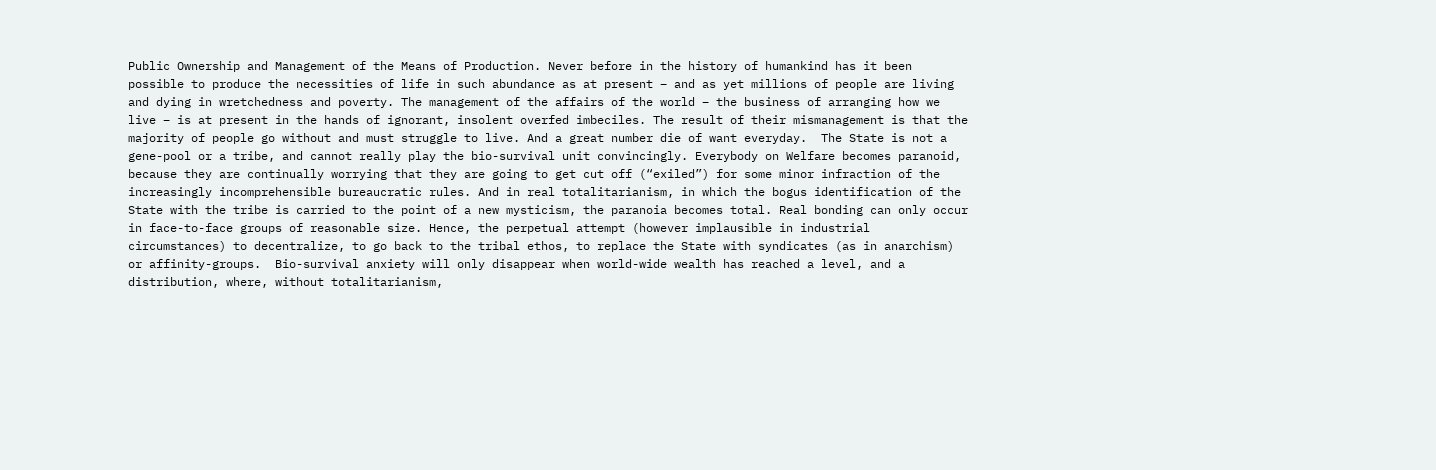Public Ownership and Management of the Means of Production. Never before in the history of humankind has it been possible to produce the necessities of life in such abundance as at present – and as yet millions of people are living and dying in wretchedness and poverty. The management of the affairs of the world – the business of arranging how we live – is at present in the hands of ignorant, insolent overfed imbeciles. The result of their mismanagement is that the majority of people go without and must struggle to live. And a great number die of want everyday.  The State is not a gene-pool or a tribe, and cannot really play the bio-survival unit convincingly. Everybody on Welfare becomes paranoid, because they are continually worrying that they are going to get cut off (“exiled”) for some minor infraction of the increasingly incomprehensible bureaucratic rules. And in real totalitarianism, in which the bogus identification of the State with the tribe is carried to the point of a new mysticism, the paranoia becomes total. Real bonding can only occur in face-to-face groups of reasonable size. Hence, the perpetual attempt (however implausible in industrial circumstances) to decentralize, to go back to the tribal ethos, to replace the State with syndicates (as in anarchism) or affinity-groups.  Bio-survival anxiety will only disappear when world-wide wealth has reached a level, and a distribution, where, without totalitarianism,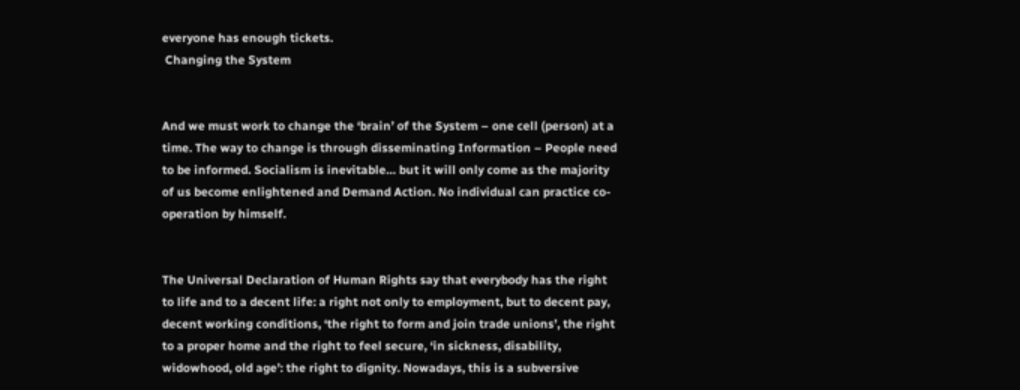everyone has enough tickets.
 Changing the System


And we must work to change the ‘brain’ of the System – one cell (person) at a time. The way to change is through disseminating Information – People need to be informed. Socialism is inevitable… but it will only come as the majority of us become enlightened and Demand Action. No individual can practice co-operation by himself.


The Universal Declaration of Human Rights say that everybody has the right to life and to a decent life: a right not only to employment, but to decent pay, decent working conditions, ‘the right to form and join trade unions’, the right to a proper home and the right to feel secure, ‘in sickness, disability, widowhood, old age’: the right to dignity. Nowadays, this is a subversive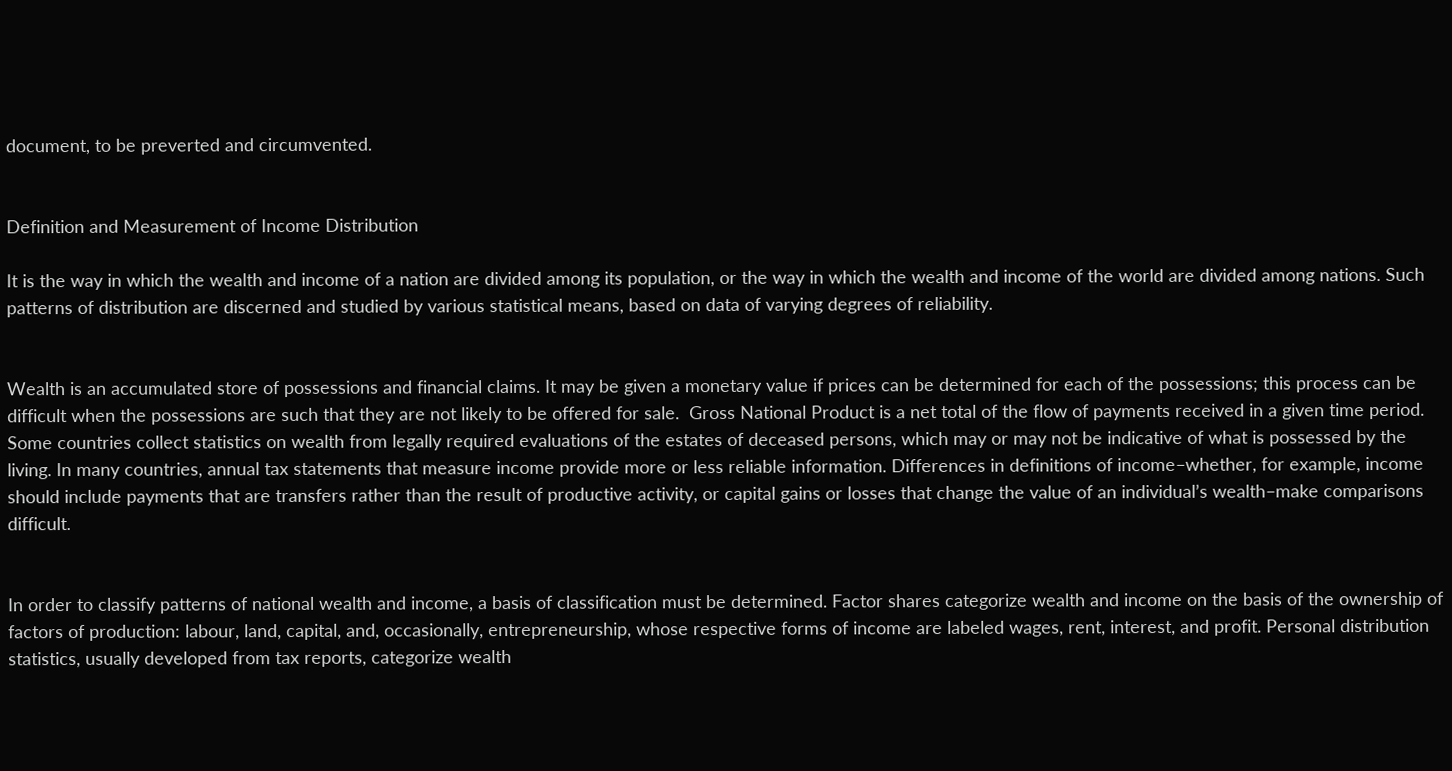document, to be preverted and circumvented.


Definition and Measurement of Income Distribution

It is the way in which the wealth and income of a nation are divided among its population, or the way in which the wealth and income of the world are divided among nations. Such patterns of distribution are discerned and studied by various statistical means, based on data of varying degrees of reliability.


Wealth is an accumulated store of possessions and financial claims. It may be given a monetary value if prices can be determined for each of the possessions; this process can be difficult when the possessions are such that they are not likely to be offered for sale.  Gross National Product is a net total of the flow of payments received in a given time period. Some countries collect statistics on wealth from legally required evaluations of the estates of deceased persons, which may or may not be indicative of what is possessed by the living. In many countries, annual tax statements that measure income provide more or less reliable information. Differences in definitions of income–whether, for example, income should include payments that are transfers rather than the result of productive activity, or capital gains or losses that change the value of an individual’s wealth–make comparisons difficult.


In order to classify patterns of national wealth and income, a basis of classification must be determined. Factor shares categorize wealth and income on the basis of the ownership of factors of production: labour, land, capital, and, occasionally, entrepreneurship, whose respective forms of income are labeled wages, rent, interest, and profit. Personal distribution statistics, usually developed from tax reports, categorize wealth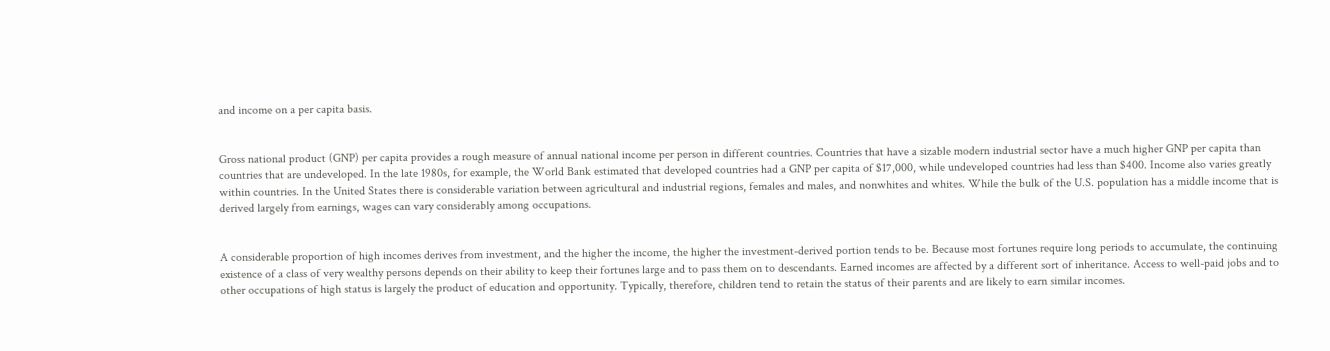and income on a per capita basis.


Gross national product (GNP) per capita provides a rough measure of annual national income per person in different countries. Countries that have a sizable modern industrial sector have a much higher GNP per capita than countries that are undeveloped. In the late 1980s, for example, the World Bank estimated that developed countries had a GNP per capita of $17,000, while undeveloped countries had less than $400. Income also varies greatly within countries. In the United States there is considerable variation between agricultural and industrial regions, females and males, and nonwhites and whites. While the bulk of the U.S. population has a middle income that is derived largely from earnings, wages can vary considerably among occupations.


A considerable proportion of high incomes derives from investment, and the higher the income, the higher the investment-derived portion tends to be. Because most fortunes require long periods to accumulate, the continuing existence of a class of very wealthy persons depends on their ability to keep their fortunes large and to pass them on to descendants. Earned incomes are affected by a different sort of inheritance. Access to well-paid jobs and to other occupations of high status is largely the product of education and opportunity. Typically, therefore, children tend to retain the status of their parents and are likely to earn similar incomes.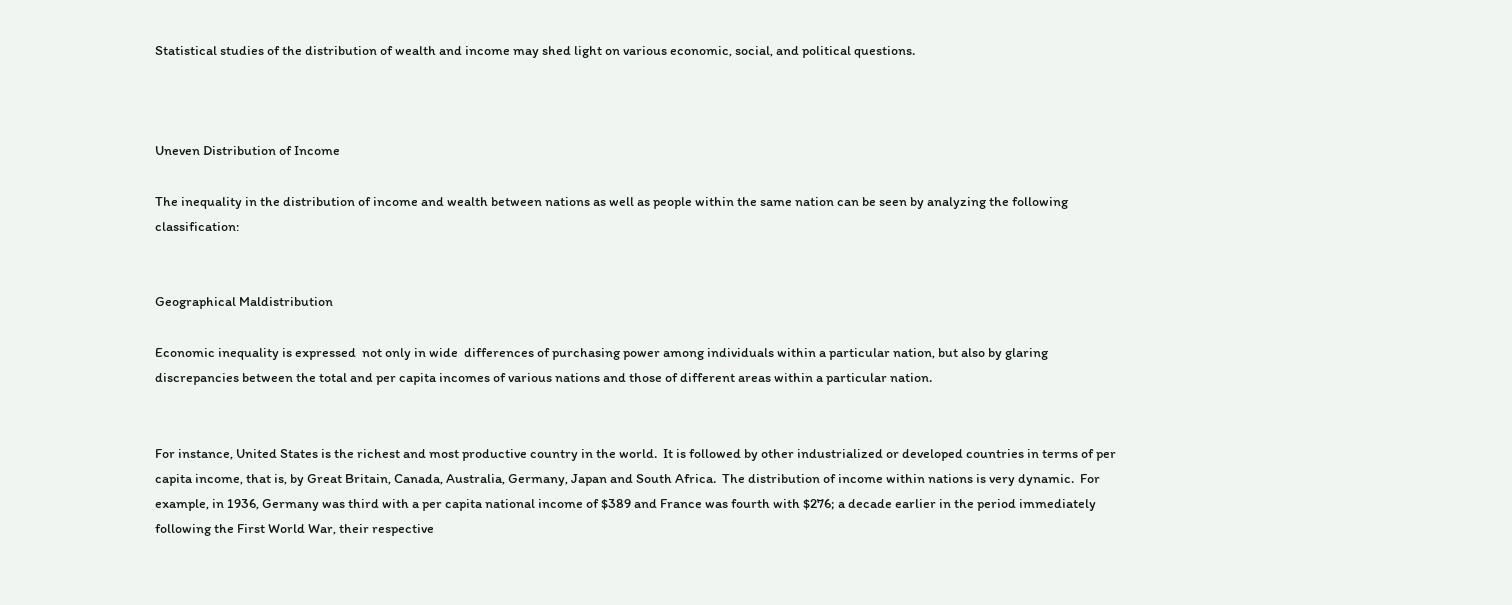Statistical studies of the distribution of wealth and income may shed light on various economic, social, and political questions.



Uneven Distribution of Income

The inequality in the distribution of income and wealth between nations as well as people within the same nation can be seen by analyzing the following classification:


Geographical Maldistribution

Economic inequality is expressed  not only in wide  differences of purchasing power among individuals within a particular nation, but also by glaring discrepancies between the total and per capita incomes of various nations and those of different areas within a particular nation.


For instance, United States is the richest and most productive country in the world.  It is followed by other industrialized or developed countries in terms of per capita income, that is, by Great Britain, Canada, Australia, Germany, Japan and South Africa.  The distribution of income within nations is very dynamic.  For example, in 1936, Germany was third with a per capita national income of $389 and France was fourth with $276; a decade earlier in the period immediately following the First World War, their respective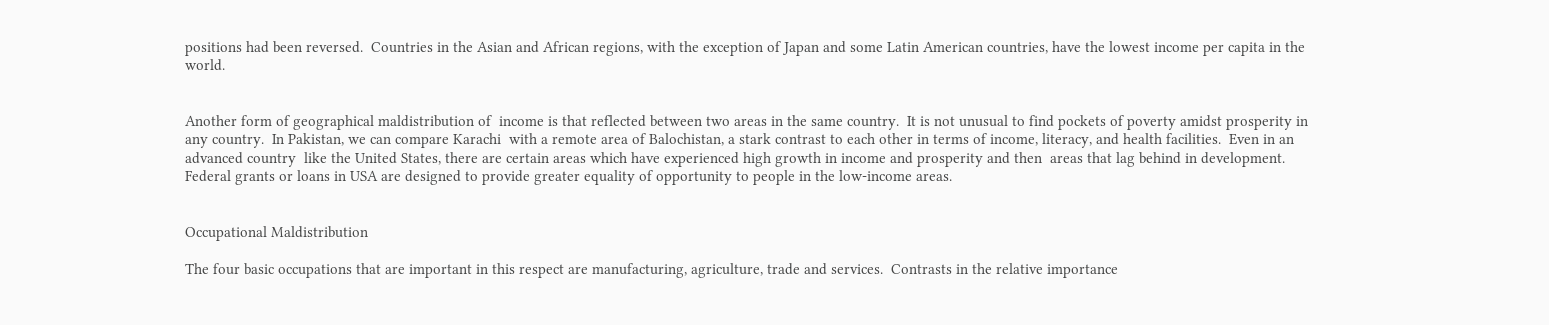positions had been reversed.  Countries in the Asian and African regions, with the exception of Japan and some Latin American countries, have the lowest income per capita in the world.


Another form of geographical maldistribution of  income is that reflected between two areas in the same country.  It is not unusual to find pockets of poverty amidst prosperity in any country.  In Pakistan, we can compare Karachi  with a remote area of Balochistan, a stark contrast to each other in terms of income, literacy, and health facilities.  Even in an  advanced country  like the United States, there are certain areas which have experienced high growth in income and prosperity and then  areas that lag behind in development.  Federal grants or loans in USA are designed to provide greater equality of opportunity to people in the low-income areas.


Occupational Maldistribution

The four basic occupations that are important in this respect are manufacturing, agriculture, trade and services.  Contrasts in the relative importance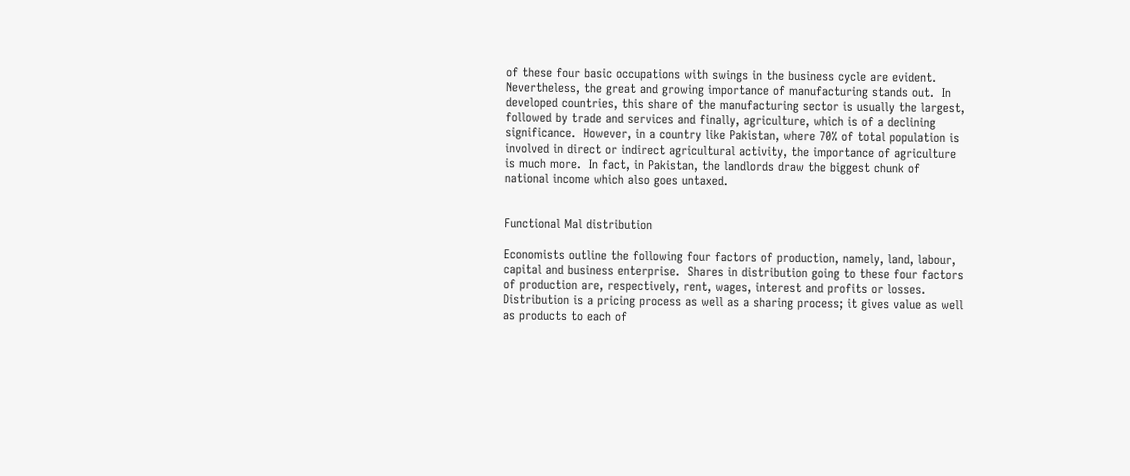of these four basic occupations with swings in the business cycle are evident.  Nevertheless, the great and growing importance of manufacturing stands out.  In developed countries, this share of the manufacturing sector is usually the largest, followed by trade and services and finally, agriculture, which is of a declining significance.  However, in a country like Pakistan, where 70% of total population is involved in direct or indirect agricultural activity, the importance of agriculture is much more.  In fact, in Pakistan, the landlords draw the biggest chunk of national income which also goes untaxed.


Functional Mal distribution

Economists outline the following four factors of production, namely, land, labour, capital and business enterprise.  Shares in distribution going to these four factors of production are, respectively, rent, wages, interest and profits or losses.  Distribution is a pricing process as well as a sharing process; it gives value as well as products to each of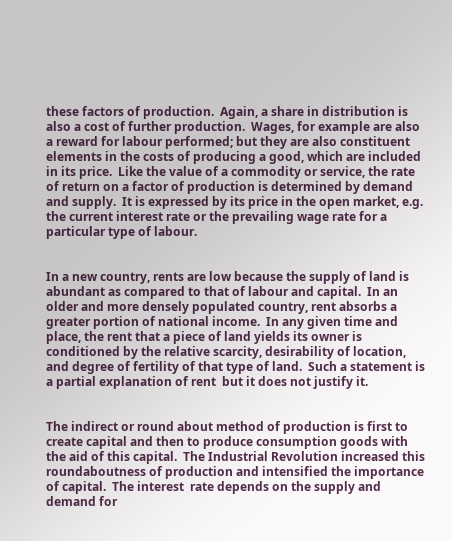these factors of production.  Again, a share in distribution is also a cost of further production.  Wages, for example are also a reward for labour performed; but they are also constituent elements in the costs of producing a good, which are included in its price.  Like the value of a commodity or service, the rate of return on a factor of production is determined by demand and supply.  It is expressed by its price in the open market, e.g. the current interest rate or the prevailing wage rate for a particular type of labour.


In a new country, rents are low because the supply of land is abundant as compared to that of labour and capital.  In an older and more densely populated country, rent absorbs a greater portion of national income.  In any given time and place, the rent that a piece of land yields its owner is conditioned by the relative scarcity, desirability of location, and degree of fertility of that type of land.  Such a statement is a partial explanation of rent  but it does not justify it.


The indirect or round about method of production is first to create capital and then to produce consumption goods with the aid of this capital.  The Industrial Revolution increased this roundaboutness of production and intensified the importance of capital.  The interest  rate depends on the supply and demand for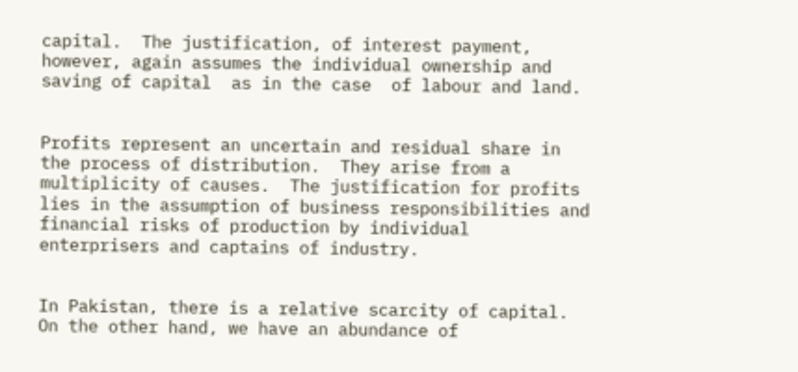capital.  The justification, of interest payment, however, again assumes the individual ownership and saving of capital  as in the case  of labour and land.


Profits represent an uncertain and residual share in the process of distribution.  They arise from a multiplicity of causes.  The justification for profits lies in the assumption of business responsibilities and financial risks of production by individual enterprisers and captains of industry.


In Pakistan, there is a relative scarcity of capital.  On the other hand, we have an abundance of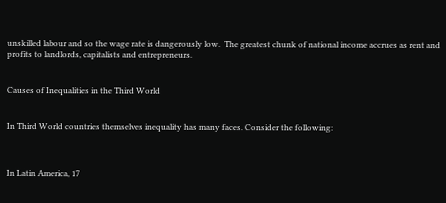unskilled labour and so the wage rate is dangerously low.  The greatest chunk of national income accrues as rent and profits to landlords, capitalists and entrepreneurs.


Causes of Inequalities in the Third World


In Third World countries themselves inequality has many faces. Consider the following:



In Latin America, 17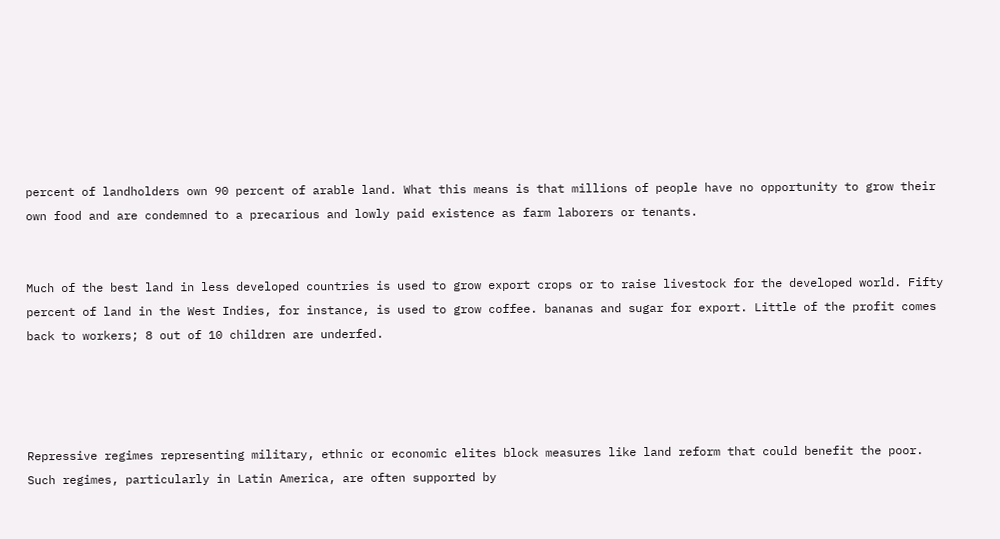percent of landholders own 90 percent of arable land. What this means is that millions of people have no opportunity to grow their own food and are condemned to a precarious and lowly paid existence as farm laborers or tenants.


Much of the best land in less developed countries is used to grow export crops or to raise livestock for the developed world. Fifty percent of land in the West Indies, for instance, is used to grow coffee. bananas and sugar for export. Little of the profit comes back to workers; 8 out of 10 children are underfed.




Repressive regimes representing military, ethnic or economic elites block measures like land reform that could benefit the poor. Such regimes, particularly in Latin America, are often supported by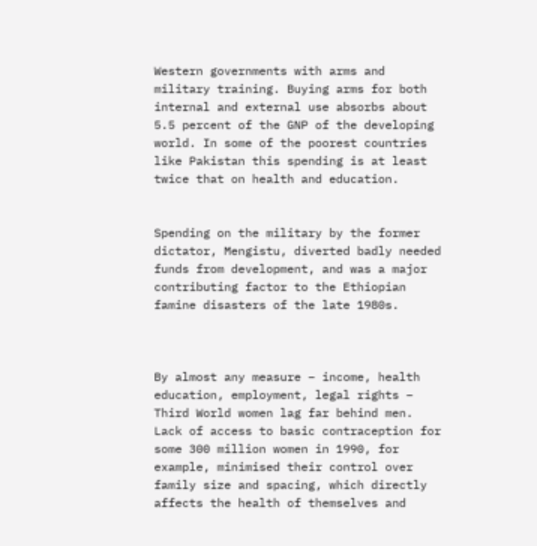Western governments with arms and military training. Buying arms for both internal and external use absorbs about 5.5 percent of the GNP of the developing world. In some of the poorest countries like Pakistan this spending is at least twice that on health and education.


Spending on the military by the former dictator, Mengistu, diverted badly needed funds from development, and was a major contributing factor to the Ethiopian famine disasters of the late 1980s.



By almost any measure – income, health education, employment, legal rights – Third World women lag far behind men. Lack of access to basic contraception for some 300 million women in 1990, for example, minimised their control over family size and spacing, which directly affects the health of themselves and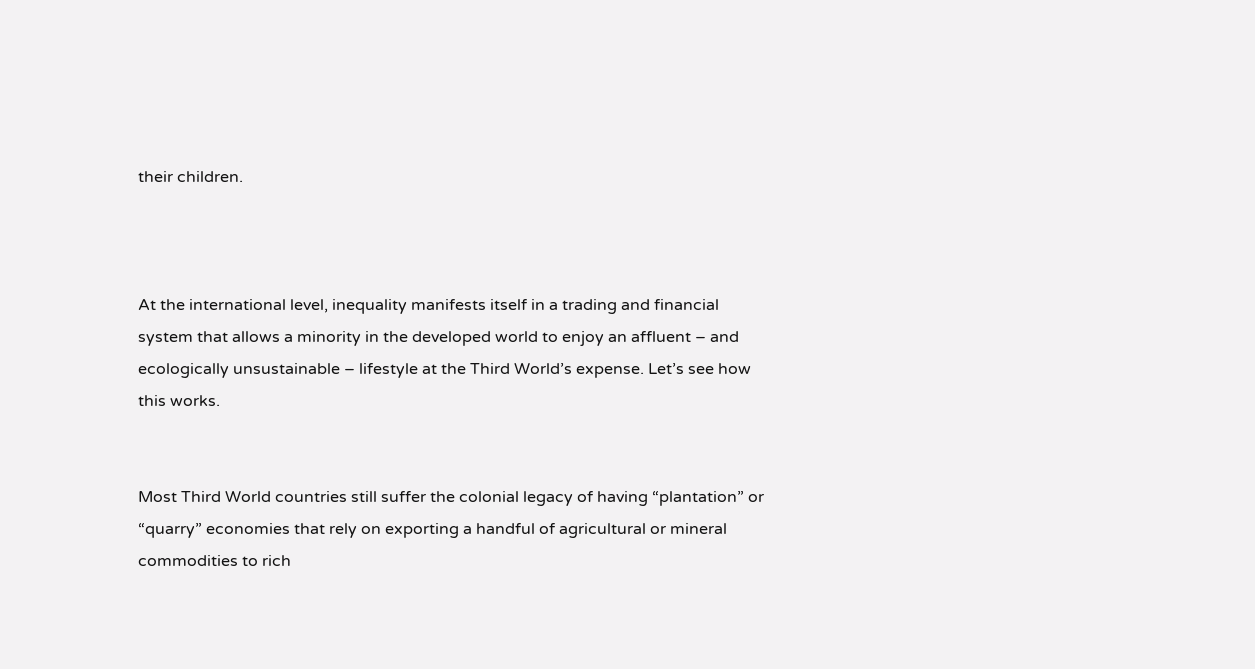their children.



At the international level, inequality manifests itself in a trading and financial system that allows a minority in the developed world to enjoy an affluent – and ecologically unsustainable – lifestyle at the Third World’s expense. Let’s see how this works.


Most Third World countries still suffer the colonial legacy of having “plantation” or “quarry” economies that rely on exporting a handful of agricultural or mineral commodities to rich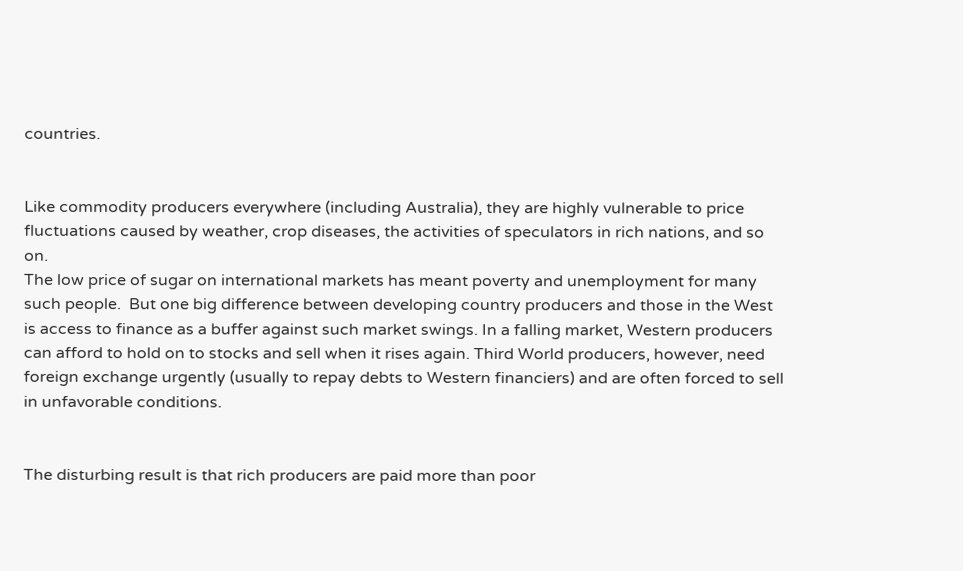countries.


Like commodity producers everywhere (including Australia), they are highly vulnerable to price fluctuations caused by weather, crop diseases, the activities of speculators in rich nations, and so on.
The low price of sugar on international markets has meant poverty and unemployment for many such people.  But one big difference between developing country producers and those in the West is access to finance as a buffer against such market swings. In a falling market, Western producers can afford to hold on to stocks and sell when it rises again. Third World producers, however, need foreign exchange urgently (usually to repay debts to Western financiers) and are often forced to sell in unfavorable conditions.


The disturbing result is that rich producers are paid more than poor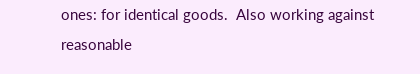ones: for identical goods.  Also working against reasonable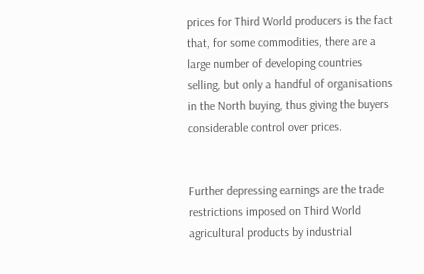prices for Third World producers is the fact that, for some commodities, there are a large number of developing countries selling, but only a handful of organisations in the North buying, thus giving the buyers considerable control over prices.


Further depressing earnings are the trade restrictions imposed on Third World agricultural products by industrial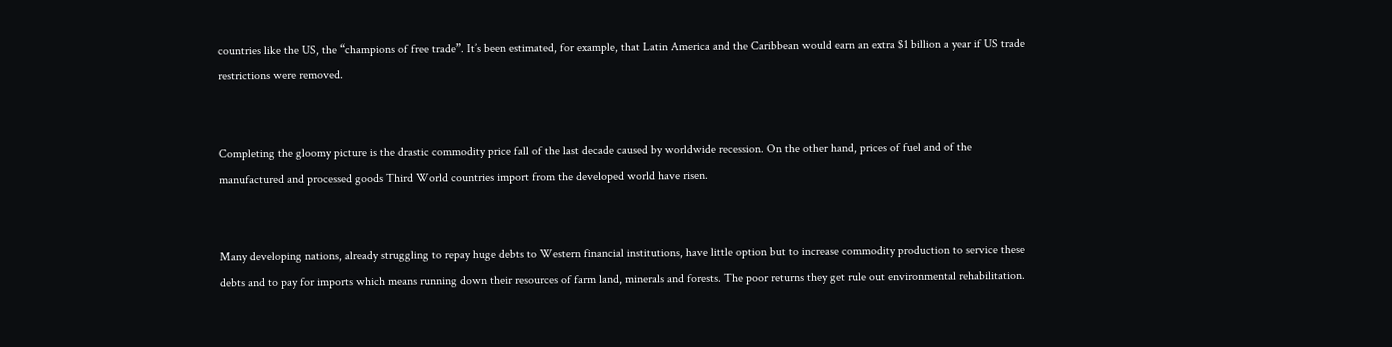countries like the US, the “champions of free trade”. It’s been estimated, for example, that Latin America and the Caribbean would earn an extra $1 billion a year if US trade restrictions were removed.


Completing the gloomy picture is the drastic commodity price fall of the last decade caused by worldwide recession. On the other hand, prices of fuel and of the manufactured and processed goods Third World countries import from the developed world have risen.


Many developing nations, already struggling to repay huge debts to Western financial institutions, have little option but to increase commodity production to service these debts and to pay for imports which means running down their resources of farm land, minerals and forests. The poor returns they get rule out environmental rehabilitation.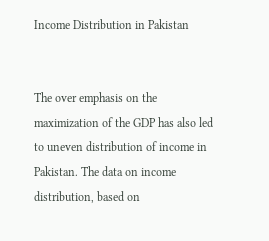Income Distribution in Pakistan


The over emphasis on the maximization of the GDP has also led to uneven distribution of income in Pakistan. The data on income distribution, based on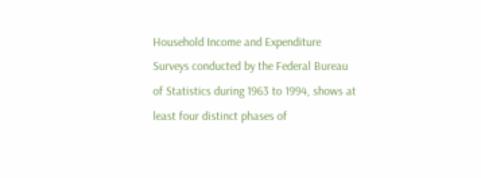Household Income and Expenditure Surveys conducted by the Federal Bureau of Statistics during 1963 to 1994, shows at least four distinct phases of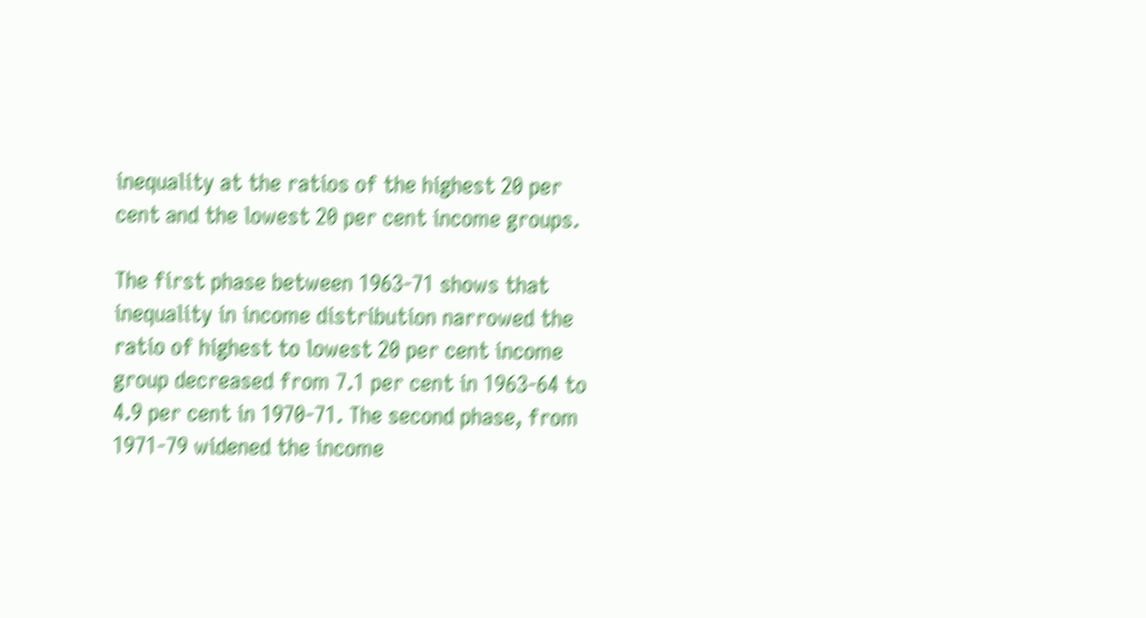inequality at the ratios of the highest 20 per cent and the lowest 20 per cent income groups.

The first phase between 1963-71 shows that inequality in income distribution narrowed the ratio of highest to lowest 20 per cent income group decreased from 7.1 per cent in 1963-64 to 4.9 per cent in 1970-71. The second phase, from 1971-79 widened the income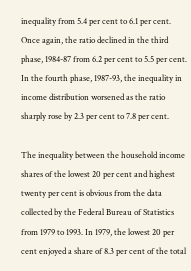inequality from 5.4 per cent to 6.1 per cent. Once again, the ratio declined in the third phase, 1984-87 from 6.2 per cent to 5.5 per cent. In the fourth phase, 1987-93, the inequality in income distribution worsened as the ratio sharply rose by 2.3 per cent to 7.8 per cent.

The inequality between the household income shares of the lowest 20 per cent and highest twenty per cent is obvious from the data collected by the Federal Bureau of Statistics from 1979 to 1993. In 1979, the lowest 20 per cent enjoyed a share of 8.3 per cent of the total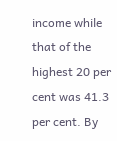income while that of the highest 20 per cent was 41.3 per cent. By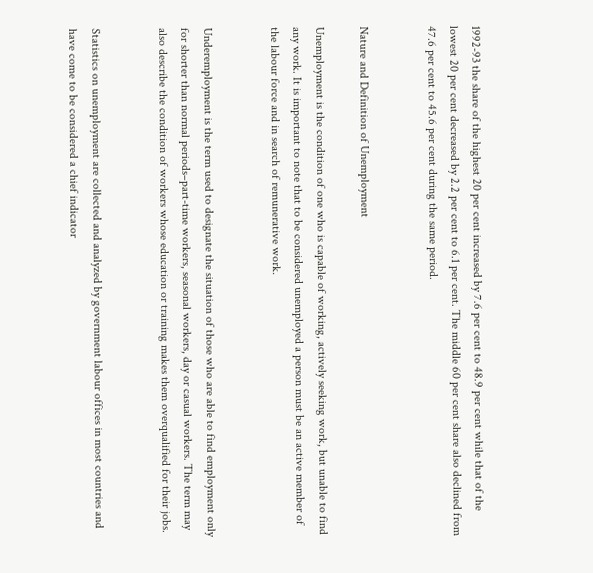1992-93 the share of the highest 20 per cent increased by 7.6 per cent to 48.9 per cent while that of the lowest 20 per cent decreased by 2.2 per cent to 6.1 per cent. The middle 60 per cent share also declined from 47.6 per cent to 45.6 per cent during the same period.


Nature and Definition of Unemployment

Unemployment is the condition of one who is capable of working, actively seeking work, but unable to find any work. It is important to note that to be considered unemployed a person must be an active member of the labour force and in search of remunerative work.


Underemployment is the term used to designate the situation of those who are able to find employment only for shorter than normal periods–part-time workers, seasonal workers, day or casual workers. The term may also describe the condition of workers whose education or training makes them overqualified for their jobs.


Statistics on unemployment are collected and analyzed by government labour offices in most countries and have come to be considered a chief indicator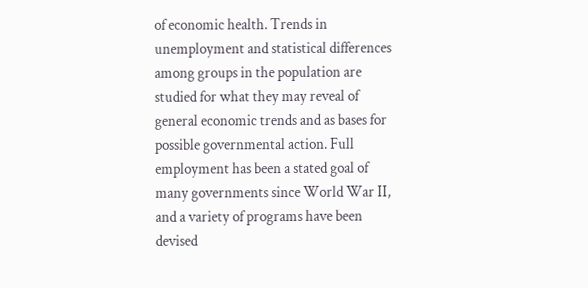of economic health. Trends in unemployment and statistical differences among groups in the population are studied for what they may reveal of general economic trends and as bases for possible governmental action. Full employment has been a stated goal of many governments since World War II, and a variety of programs have been devised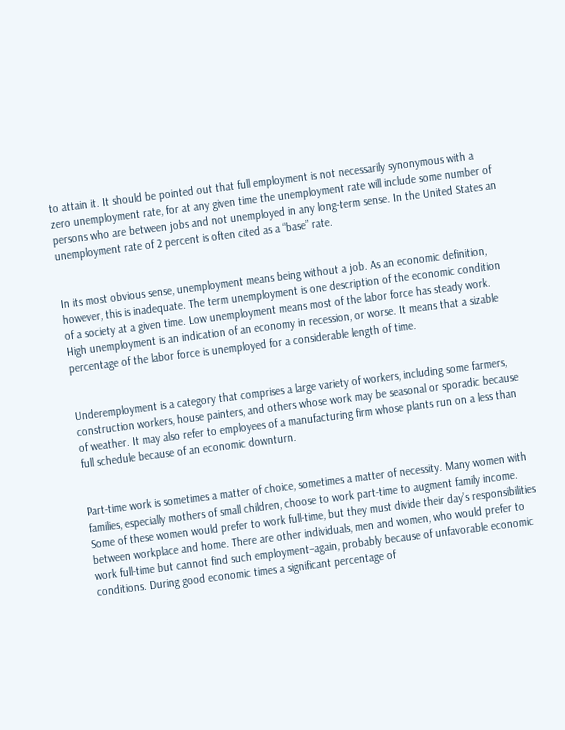to attain it. It should be pointed out that full employment is not necessarily synonymous with a zero unemployment rate, for at any given time the unemployment rate will include some number of persons who are between jobs and not unemployed in any long-term sense. In the United States an unemployment rate of 2 percent is often cited as a “base” rate.


In its most obvious sense, unemployment means being without a job. As an economic definition, however, this is inadequate. The term unemployment is one description of the economic condition of a society at a given time. Low unemployment means most of the labor force has steady work. High unemployment is an indication of an economy in recession, or worse. It means that a sizable percentage of the labor force is unemployed for a considerable length of time.


Underemployment is a category that comprises a large variety of workers, including some farmers, construction workers, house painters, and others whose work may be seasonal or sporadic because of weather. It may also refer to employees of a manufacturing firm whose plants run on a less than full schedule because of an economic downturn.


Part-time work is sometimes a matter of choice, sometimes a matter of necessity. Many women with families, especially mothers of small children, choose to work part-time to augment family income. Some of these women would prefer to work full-time, but they must divide their day’s responsibilities between workplace and home. There are other individuals, men and women, who would prefer to work full-time but cannot find such employment–again, probably because of unfavorable economic conditions. During good economic times a significant percentage of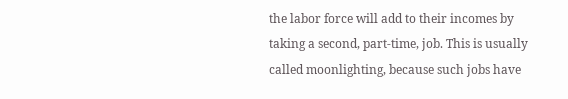the labor force will add to their incomes by taking a second, part-time, job. This is usually called moonlighting, because such jobs have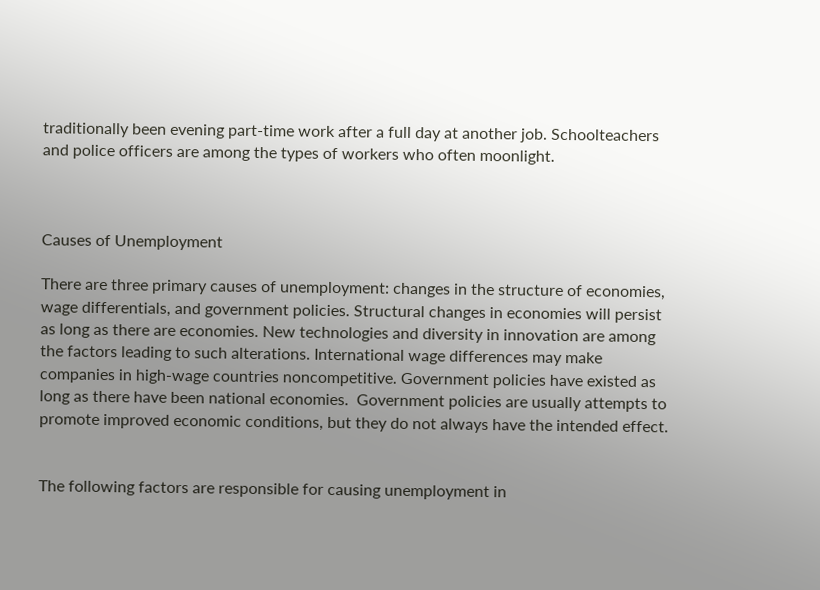traditionally been evening part-time work after a full day at another job. Schoolteachers and police officers are among the types of workers who often moonlight.



Causes of Unemployment

There are three primary causes of unemployment: changes in the structure of economies, wage differentials, and government policies. Structural changes in economies will persist as long as there are economies. New technologies and diversity in innovation are among the factors leading to such alterations. International wage differences may make companies in high-wage countries noncompetitive. Government policies have existed as long as there have been national economies.  Government policies are usually attempts to promote improved economic conditions, but they do not always have the intended effect.


The following factors are responsible for causing unemployment in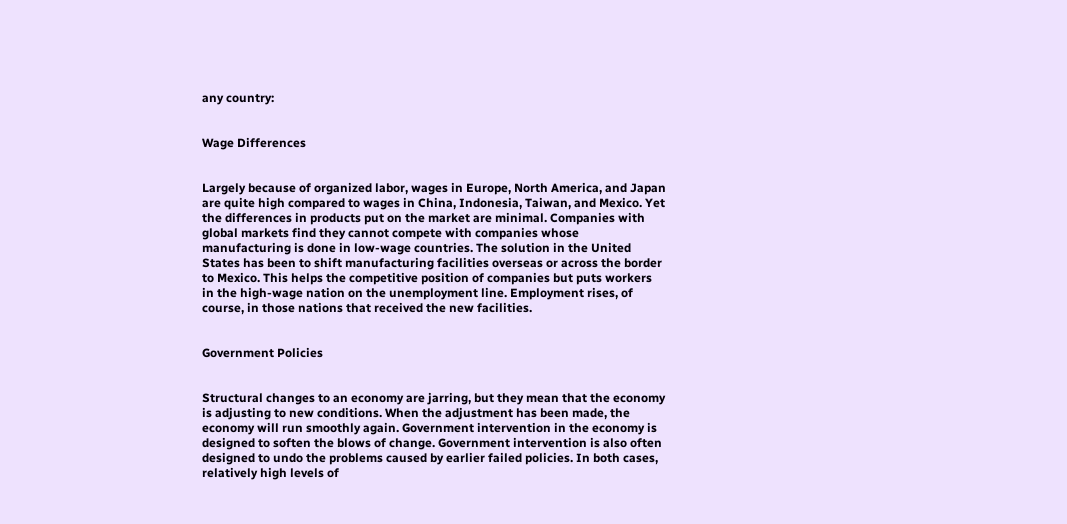any country:


Wage Differences


Largely because of organized labor, wages in Europe, North America, and Japan are quite high compared to wages in China, Indonesia, Taiwan, and Mexico. Yet the differences in products put on the market are minimal. Companies with global markets find they cannot compete with companies whose manufacturing is done in low-wage countries. The solution in the United States has been to shift manufacturing facilities overseas or across the border to Mexico. This helps the competitive position of companies but puts workers in the high-wage nation on the unemployment line. Employment rises, of course, in those nations that received the new facilities.


Government Policies


Structural changes to an economy are jarring, but they mean that the economy is adjusting to new conditions. When the adjustment has been made, the economy will run smoothly again. Government intervention in the economy is designed to soften the blows of change. Government intervention is also often designed to undo the problems caused by earlier failed policies. In both cases, relatively high levels of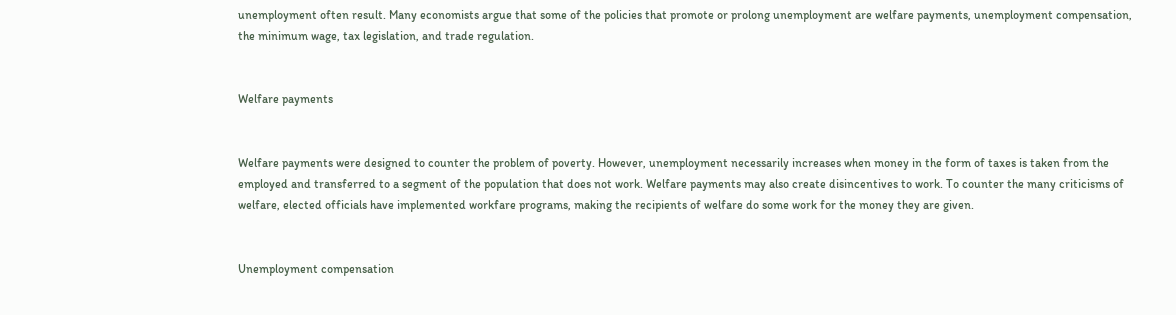unemployment often result. Many economists argue that some of the policies that promote or prolong unemployment are welfare payments, unemployment compensation, the minimum wage, tax legislation, and trade regulation.


Welfare payments


Welfare payments were designed to counter the problem of poverty. However, unemployment necessarily increases when money in the form of taxes is taken from the employed and transferred to a segment of the population that does not work. Welfare payments may also create disincentives to work. To counter the many criticisms of welfare, elected officials have implemented workfare programs, making the recipients of welfare do some work for the money they are given.


Unemployment compensation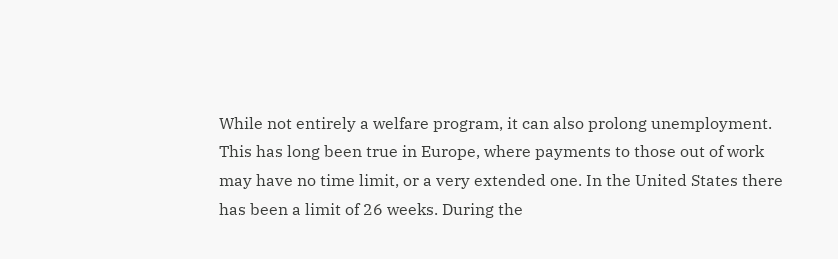While not entirely a welfare program, it can also prolong unemployment. This has long been true in Europe, where payments to those out of work may have no time limit, or a very extended one. In the United States there has been a limit of 26 weeks. During the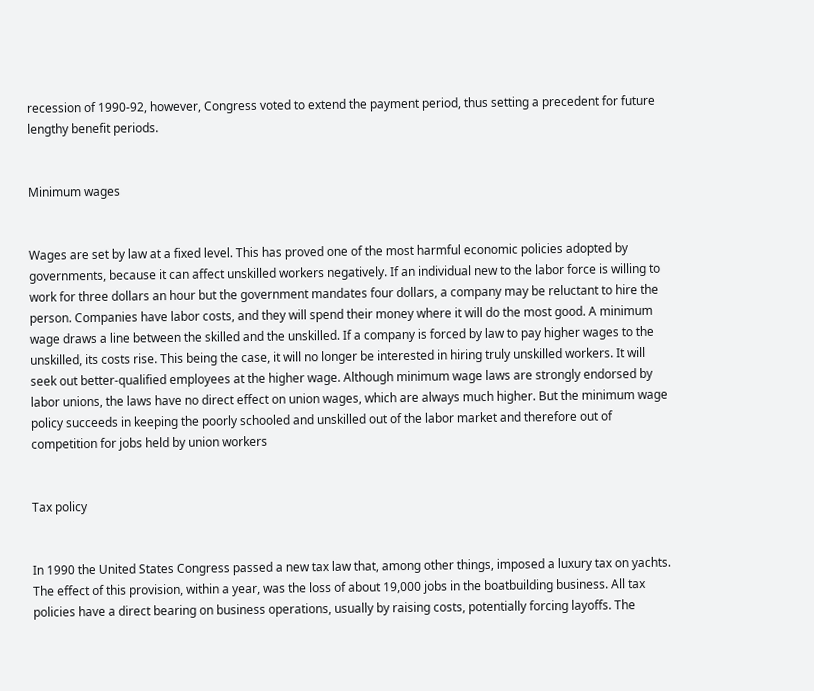recession of 1990-92, however, Congress voted to extend the payment period, thus setting a precedent for future lengthy benefit periods.


Minimum wages


Wages are set by law at a fixed level. This has proved one of the most harmful economic policies adopted by governments, because it can affect unskilled workers negatively. If an individual new to the labor force is willing to work for three dollars an hour but the government mandates four dollars, a company may be reluctant to hire the person. Companies have labor costs, and they will spend their money where it will do the most good. A minimum wage draws a line between the skilled and the unskilled. If a company is forced by law to pay higher wages to the unskilled, its costs rise. This being the case, it will no longer be interested in hiring truly unskilled workers. It will seek out better-qualified employees at the higher wage. Although minimum wage laws are strongly endorsed by labor unions, the laws have no direct effect on union wages, which are always much higher. But the minimum wage policy succeeds in keeping the poorly schooled and unskilled out of the labor market and therefore out of competition for jobs held by union workers


Tax policy


In 1990 the United States Congress passed a new tax law that, among other things, imposed a luxury tax on yachts. The effect of this provision, within a year, was the loss of about 19,000 jobs in the boatbuilding business. All tax policies have a direct bearing on business operations, usually by raising costs, potentially forcing layoffs. The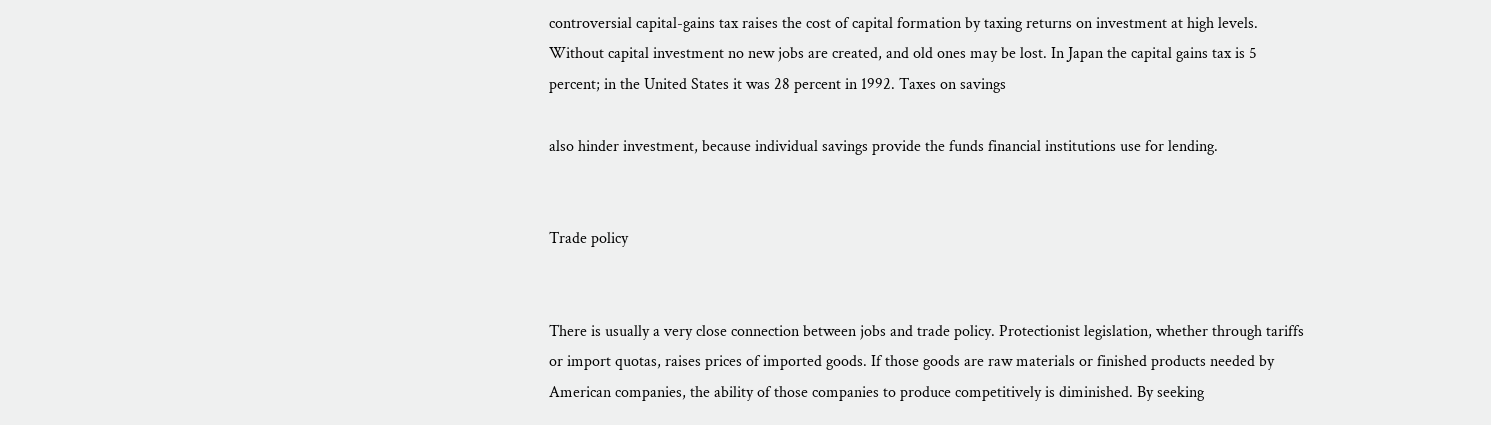controversial capital-gains tax raises the cost of capital formation by taxing returns on investment at high levels. Without capital investment no new jobs are created, and old ones may be lost. In Japan the capital gains tax is 5 percent; in the United States it was 28 percent in 1992. Taxes on savings

also hinder investment, because individual savings provide the funds financial institutions use for lending.


Trade policy


There is usually a very close connection between jobs and trade policy. Protectionist legislation, whether through tariffs or import quotas, raises prices of imported goods. If those goods are raw materials or finished products needed by American companies, the ability of those companies to produce competitively is diminished. By seeking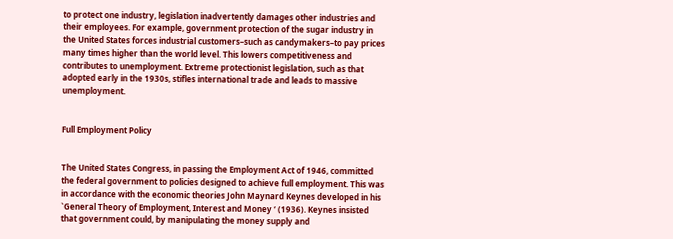to protect one industry, legislation inadvertently damages other industries and their employees. For example, government protection of the sugar industry in the United States forces industrial customers–such as candymakers–to pay prices many times higher than the world level. This lowers competitiveness and contributes to unemployment. Extreme protectionist legislation, such as that adopted early in the 1930s, stifles international trade and leads to massive unemployment.


Full Employment Policy


The United States Congress, in passing the Employment Act of 1946, committed the federal government to policies designed to achieve full employment. This was in accordance with the economic theories John Maynard Keynes developed in his `General Theory of Employment, Interest and Money ‘ (1936). Keynes insisted that government could, by manipulating the money supply and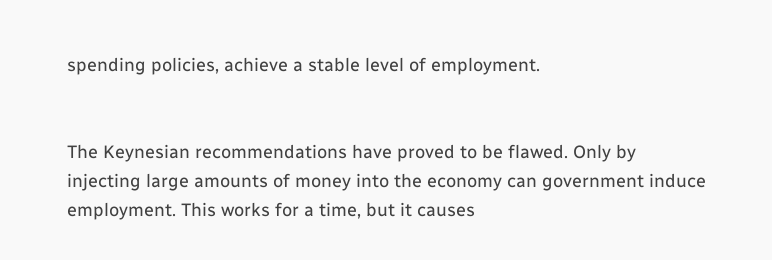spending policies, achieve a stable level of employment.


The Keynesian recommendations have proved to be flawed. Only by injecting large amounts of money into the economy can government induce employment. This works for a time, but it causes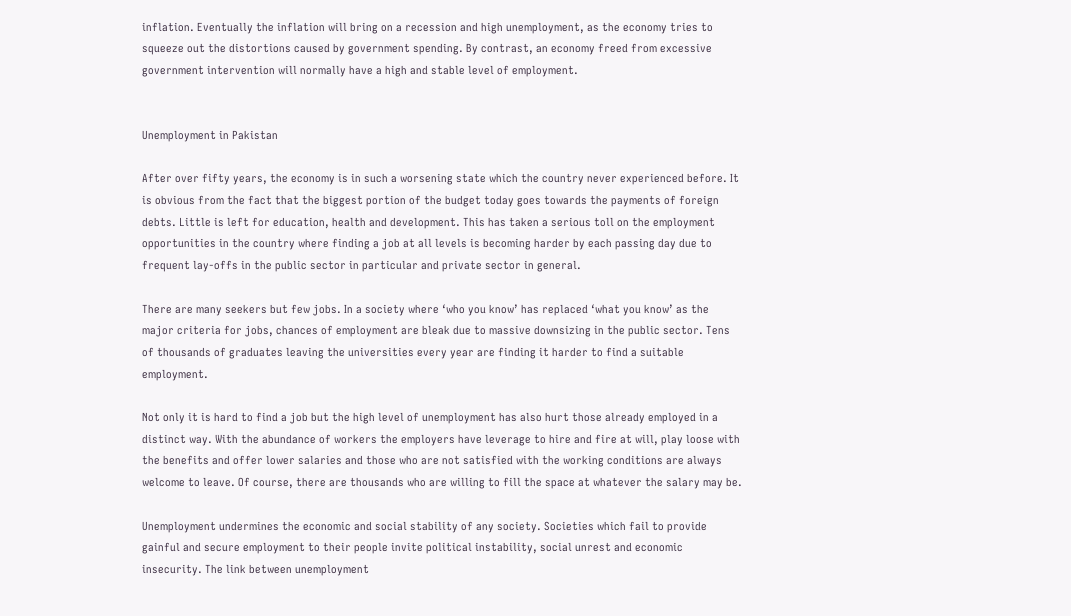inflation. Eventually the inflation will bring on a recession and high unemployment, as the economy tries to squeeze out the distortions caused by government spending. By contrast, an economy freed from excessive government intervention will normally have a high and stable level of employment.


Unemployment in Pakistan

After over fifty years, the economy is in such a worsening state which the country never experienced before. It is obvious from the fact that the biggest portion of the budget today goes towards the payments of foreign debts. Little is left for education, health and development. This has taken a serious toll on the employment opportunities in the country where finding a job at all levels is becoming harder by each passing day due to frequent lay-offs in the public sector in particular and private sector in general.

There are many seekers but few jobs. In a society where ‘who you know’ has replaced ‘what you know’ as the major criteria for jobs, chances of employment are bleak due to massive downsizing in the public sector. Tens of thousands of graduates leaving the universities every year are finding it harder to find a suitable employment.

Not only it is hard to find a job but the high level of unemployment has also hurt those already employed in a distinct way. With the abundance of workers the employers have leverage to hire and fire at will, play loose with the benefits and offer lower salaries and those who are not satisfied with the working conditions are always welcome to leave. Of course, there are thousands who are willing to fill the space at whatever the salary may be.

Unemployment undermines the economic and social stability of any society. Societies which fail to provide gainful and secure employment to their people invite political instability, social unrest and economic insecurity. The link between unemployment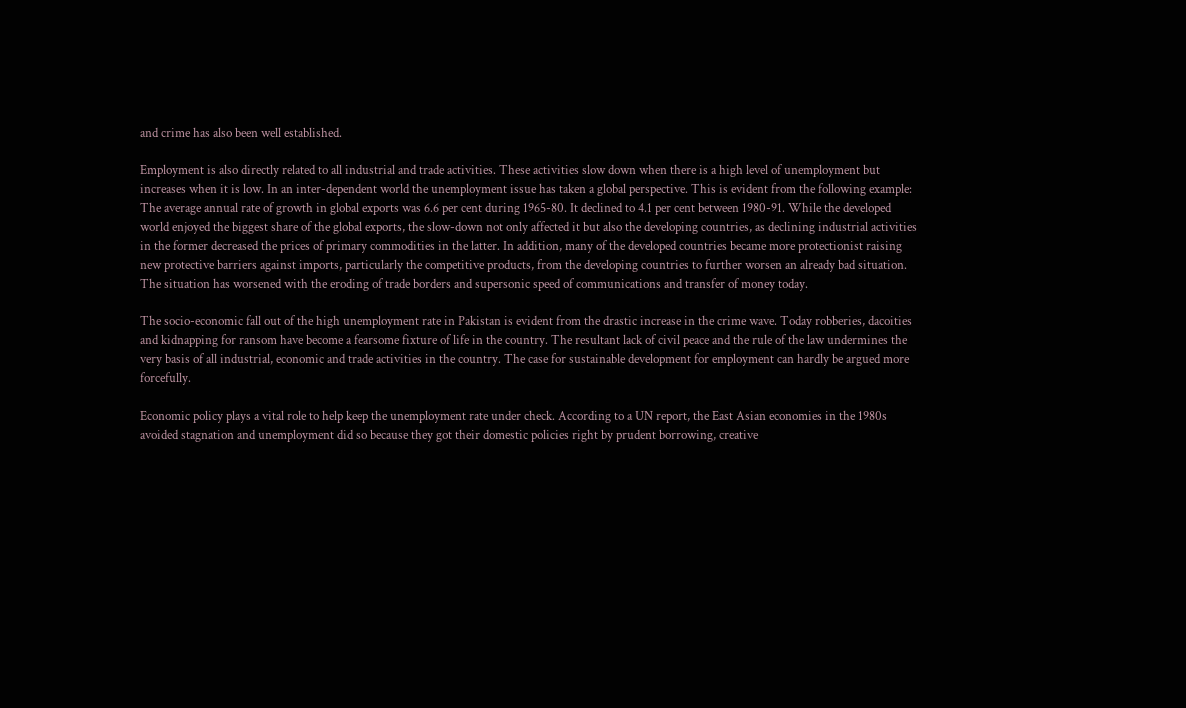and crime has also been well established.

Employment is also directly related to all industrial and trade activities. These activities slow down when there is a high level of unemployment but increases when it is low. In an inter-dependent world the unemployment issue has taken a global perspective. This is evident from the following example: The average annual rate of growth in global exports was 6.6 per cent during 1965-80. It declined to 4.1 per cent between 1980-91. While the developed world enjoyed the biggest share of the global exports, the slow-down not only affected it but also the developing countries, as declining industrial activities in the former decreased the prices of primary commodities in the latter. In addition, many of the developed countries became more protectionist raising new protective barriers against imports, particularly the competitive products, from the developing countries to further worsen an already bad situation. The situation has worsened with the eroding of trade borders and supersonic speed of communications and transfer of money today.

The socio-economic fall out of the high unemployment rate in Pakistan is evident from the drastic increase in the crime wave. Today robberies, dacoities and kidnapping for ransom have become a fearsome fixture of life in the country. The resultant lack of civil peace and the rule of the law undermines the very basis of all industrial, economic and trade activities in the country. The case for sustainable development for employment can hardly be argued more forcefully.

Economic policy plays a vital role to help keep the unemployment rate under check. According to a UN report, the East Asian economies in the 1980s avoided stagnation and unemployment did so because they got their domestic policies right by prudent borrowing, creative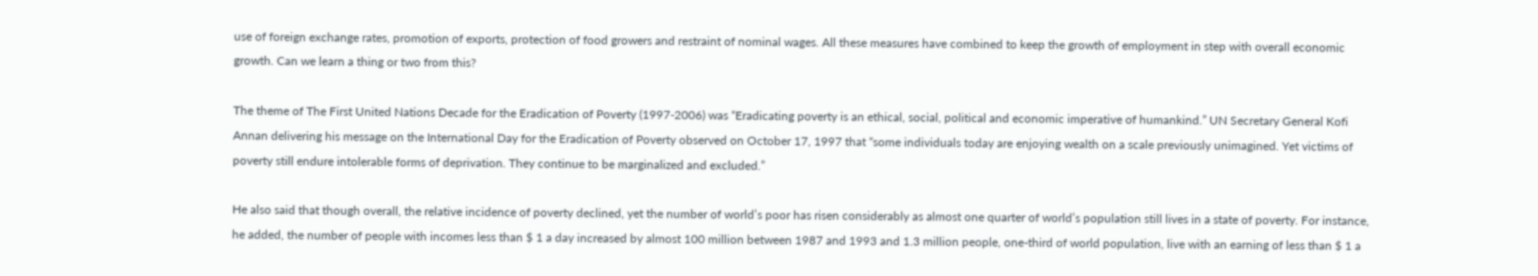use of foreign exchange rates, promotion of exports, protection of food growers and restraint of nominal wages. All these measures have combined to keep the growth of employment in step with overall economic growth. Can we learn a thing or two from this?

The theme of The First United Nations Decade for the Eradication of Poverty (1997-2006) was “Eradicating poverty is an ethical, social, political and economic imperative of humankind.” UN Secretary General Kofi Annan delivering his message on the International Day for the Eradication of Poverty observed on October 17, 1997 that “some individuals today are enjoying wealth on a scale previously unimagined. Yet victims of poverty still endure intolerable forms of deprivation. They continue to be marginalized and excluded.”

He also said that though overall, the relative incidence of poverty declined, yet the number of world’s poor has risen considerably as almost one quarter of world’s population still lives in a state of poverty. For instance, he added, the number of people with incomes less than $ 1 a day increased by almost 100 million between 1987 and 1993 and 1.3 million people, one-third of world population, live with an earning of less than $ 1 a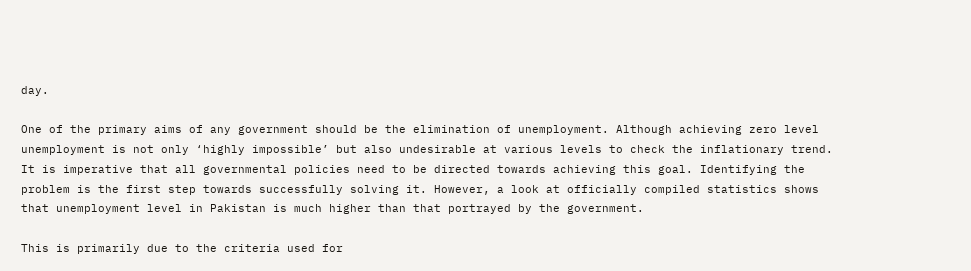day.

One of the primary aims of any government should be the elimination of unemployment. Although achieving zero level unemployment is not only ‘highly impossible’ but also undesirable at various levels to check the inflationary trend. It is imperative that all governmental policies need to be directed towards achieving this goal. Identifying the problem is the first step towards successfully solving it. However, a look at officially compiled statistics shows that unemployment level in Pakistan is much higher than that portrayed by the government.

This is primarily due to the criteria used for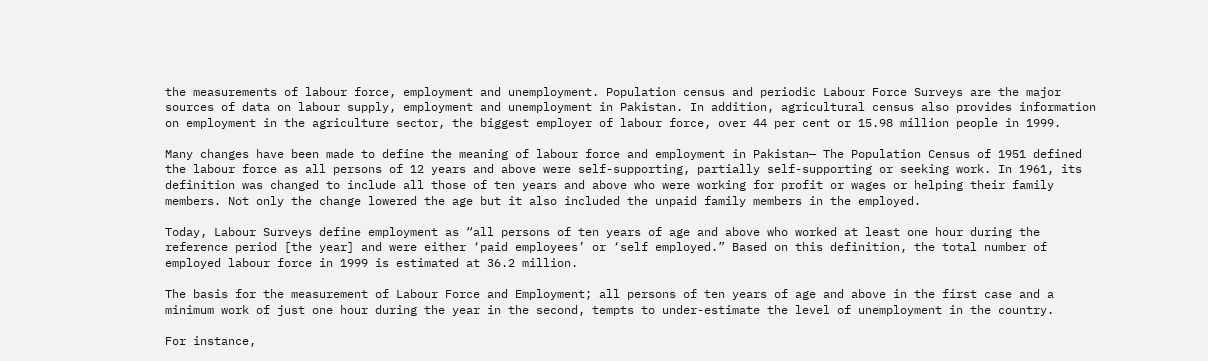the measurements of labour force, employment and unemployment. Population census and periodic Labour Force Surveys are the major sources of data on labour supply, employment and unemployment in Pakistan. In addition, agricultural census also provides information on employment in the agriculture sector, the biggest employer of labour force, over 44 per cent or 15.98 million people in 1999.

Many changes have been made to define the meaning of labour force and employment in Pakistan— The Population Census of 1951 defined the labour force as all persons of 12 years and above were self-supporting, partially self-supporting or seeking work. In 1961, its definition was changed to include all those of ten years and above who were working for profit or wages or helping their family members. Not only the change lowered the age but it also included the unpaid family members in the employed.

Today, Labour Surveys define employment as “all persons of ten years of age and above who worked at least one hour during the reference period [the year] and were either ‘paid employees’ or ‘self employed.” Based on this definition, the total number of employed labour force in 1999 is estimated at 36.2 million.

The basis for the measurement of Labour Force and Employment; all persons of ten years of age and above in the first case and a minimum work of just one hour during the year in the second, tempts to under-estimate the level of unemployment in the country.

For instance,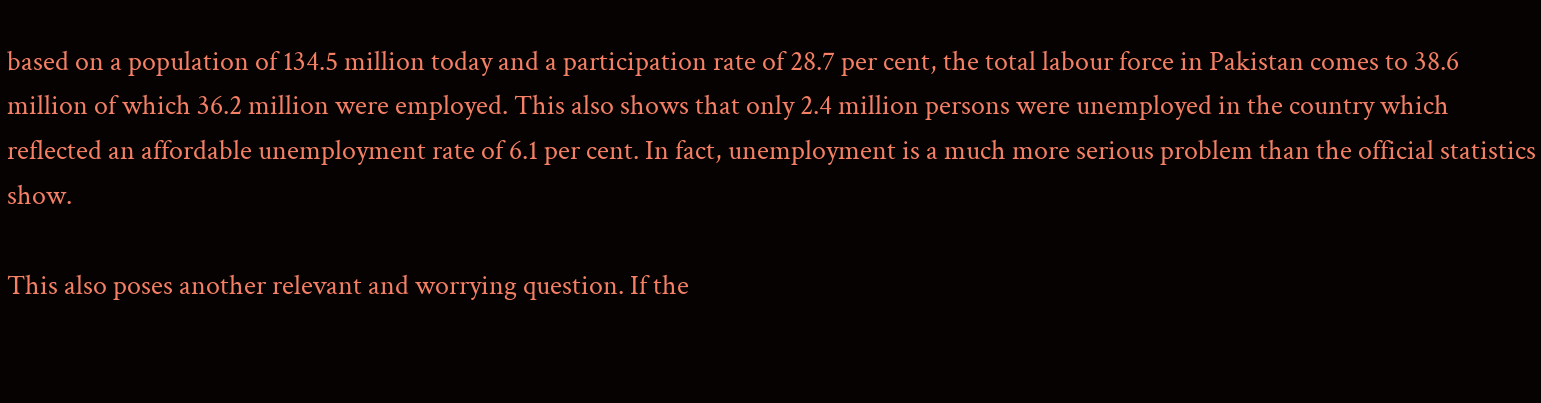based on a population of 134.5 million today and a participation rate of 28.7 per cent, the total labour force in Pakistan comes to 38.6 million of which 36.2 million were employed. This also shows that only 2.4 million persons were unemployed in the country which reflected an affordable unemployment rate of 6.1 per cent. In fact, unemployment is a much more serious problem than the official statistics show.

This also poses another relevant and worrying question. If the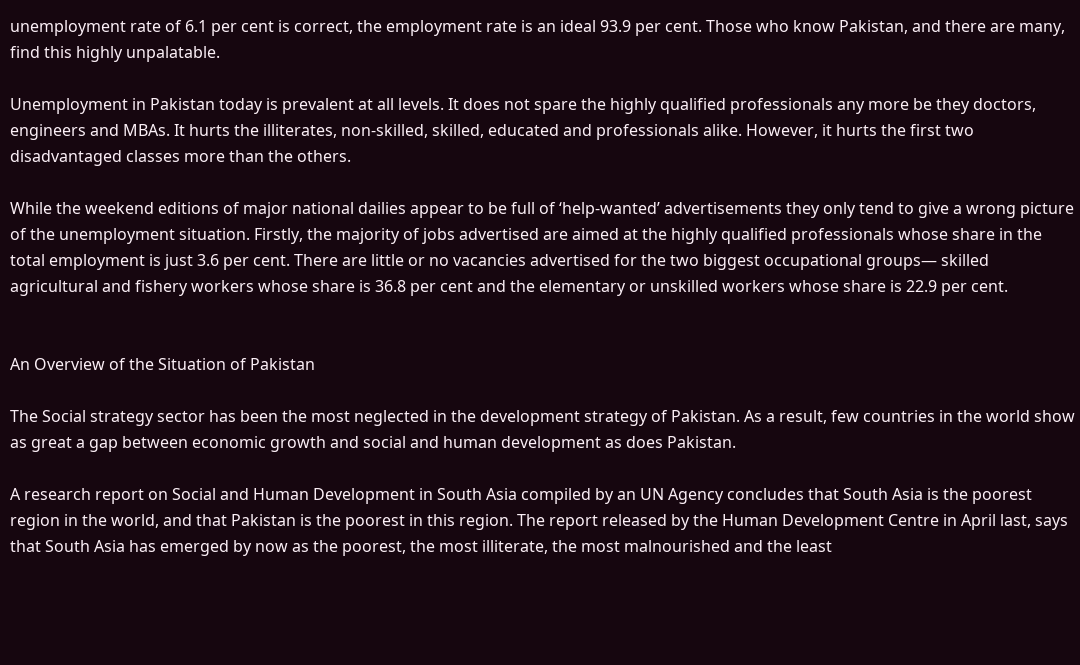unemployment rate of 6.1 per cent is correct, the employment rate is an ideal 93.9 per cent. Those who know Pakistan, and there are many, find this highly unpalatable.

Unemployment in Pakistan today is prevalent at all levels. It does not spare the highly qualified professionals any more be they doctors, engineers and MBAs. It hurts the illiterates, non-skilled, skilled, educated and professionals alike. However, it hurts the first two disadvantaged classes more than the others.

While the weekend editions of major national dailies appear to be full of ‘help-wanted’ advertisements they only tend to give a wrong picture of the unemployment situation. Firstly, the majority of jobs advertised are aimed at the highly qualified professionals whose share in the total employment is just 3.6 per cent. There are little or no vacancies advertised for the two biggest occupational groups— skilled agricultural and fishery workers whose share is 36.8 per cent and the elementary or unskilled workers whose share is 22.9 per cent.


An Overview of the Situation of Pakistan

The Social strategy sector has been the most neglected in the development strategy of Pakistan. As a result, few countries in the world show as great a gap between economic growth and social and human development as does Pakistan.

A research report on Social and Human Development in South Asia compiled by an UN Agency concludes that South Asia is the poorest region in the world, and that Pakistan is the poorest in this region. The report released by the Human Development Centre in April last, says that South Asia has emerged by now as the poorest, the most illiterate, the most malnourished and the least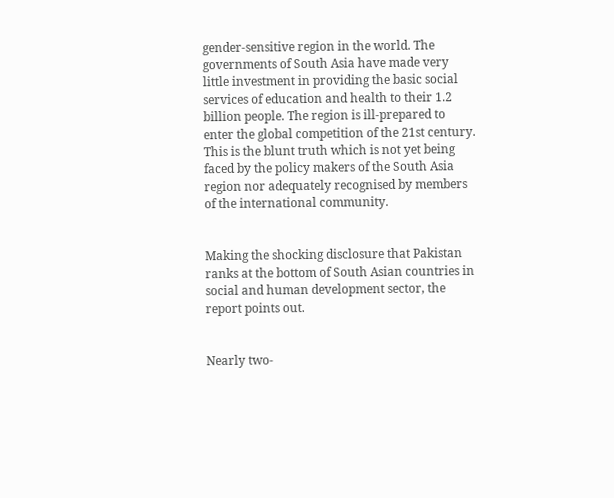gender-sensitive region in the world. The governments of South Asia have made very little investment in providing the basic social services of education and health to their 1.2 billion people. The region is ill-prepared to enter the global competition of the 21st century. This is the blunt truth which is not yet being faced by the policy makers of the South Asia region nor adequately recognised by members of the international community.


Making the shocking disclosure that Pakistan ranks at the bottom of South Asian countries in social and human development sector, the report points out.


Nearly two-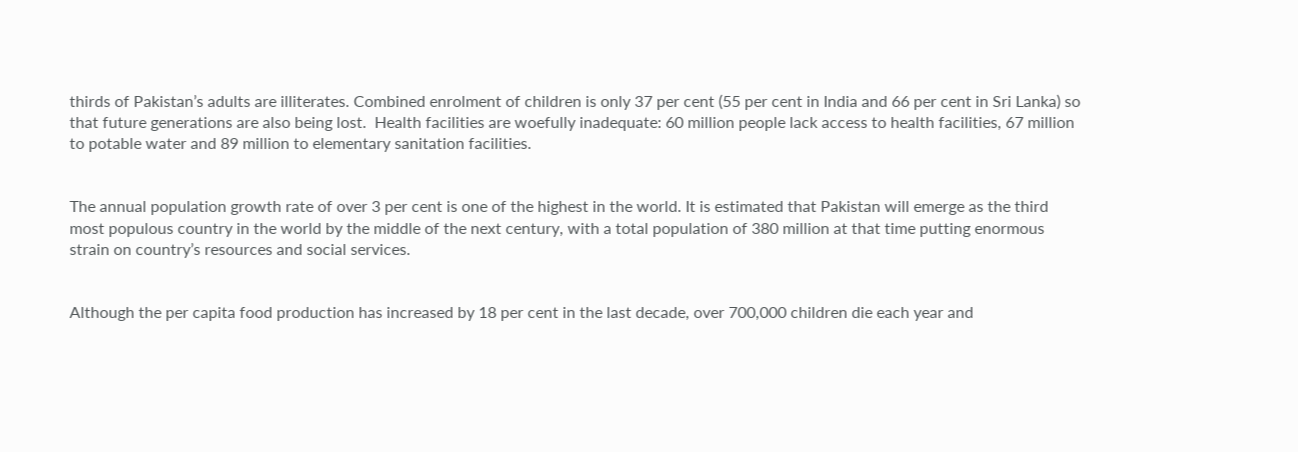thirds of Pakistan’s adults are illiterates. Combined enrolment of children is only 37 per cent (55 per cent in India and 66 per cent in Sri Lanka) so that future generations are also being lost.  Health facilities are woefully inadequate: 60 million people lack access to health facilities, 67 million to potable water and 89 million to elementary sanitation facilities.


The annual population growth rate of over 3 per cent is one of the highest in the world. It is estimated that Pakistan will emerge as the third most populous country in the world by the middle of the next century, with a total population of 380 million at that time putting enormous strain on country’s resources and social services.


Although the per capita food production has increased by 18 per cent in the last decade, over 700,000 children die each year and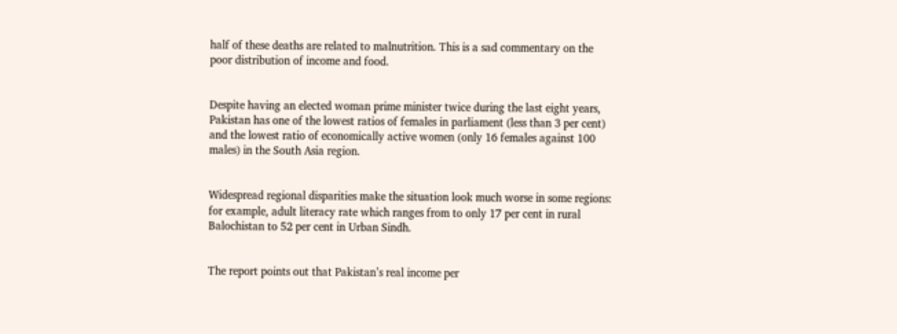half of these deaths are related to malnutrition. This is a sad commentary on the poor distribution of income and food.


Despite having an elected woman prime minister twice during the last eight years, Pakistan has one of the lowest ratios of females in parliament (less than 3 per cent) and the lowest ratio of economically active women (only 16 females against 100 males) in the South Asia region.


Widespread regional disparities make the situation look much worse in some regions: for example, adult literacy rate which ranges from to only 17 per cent in rural Balochistan to 52 per cent in Urban Sindh.


The report points out that Pakistan’s real income per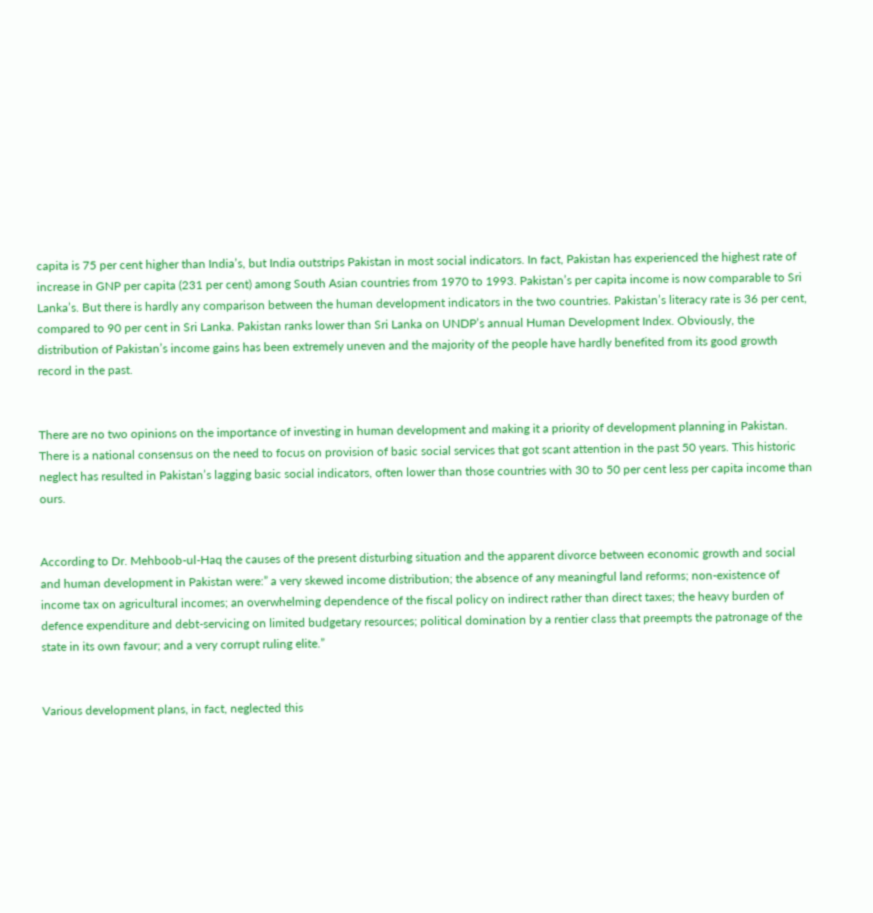capita is 75 per cent higher than India’s, but India outstrips Pakistan in most social indicators. In fact, Pakistan has experienced the highest rate of increase in GNP per capita (231 per cent) among South Asian countries from 1970 to 1993. Pakistan’s per capita income is now comparable to Sri Lanka’s. But there is hardly any comparison between the human development indicators in the two countries. Pakistan’s literacy rate is 36 per cent, compared to 90 per cent in Sri Lanka. Pakistan ranks lower than Sri Lanka on UNDP’s annual Human Development Index. Obviously, the distribution of Pakistan’s income gains has been extremely uneven and the majority of the people have hardly benefited from its good growth record in the past.


There are no two opinions on the importance of investing in human development and making it a priority of development planning in Pakistan. There is a national consensus on the need to focus on provision of basic social services that got scant attention in the past 50 years. This historic neglect has resulted in Pakistan’s lagging basic social indicators, often lower than those countries with 30 to 50 per cent less per capita income than ours.


According to Dr. Mehboob-ul-Haq the causes of the present disturbing situation and the apparent divorce between economic growth and social and human development in Pakistan were:” a very skewed income distribution; the absence of any meaningful land reforms; non-existence of income tax on agricultural incomes; an overwhelming dependence of the fiscal policy on indirect rather than direct taxes; the heavy burden of defence expenditure and debt-servicing on limited budgetary resources; political domination by a rentier class that preempts the patronage of the state in its own favour; and a very corrupt ruling elite.”


Various development plans, in fact, neglected this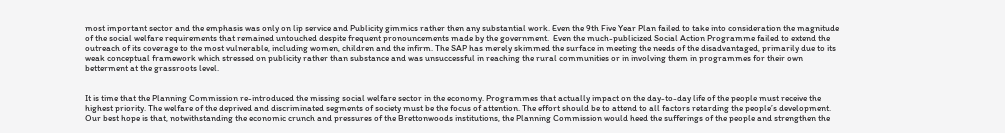most important sector and the emphasis was only on lip service and Publicity gimmics rather then any substantial work. Even the 9th Five Year Plan failed to take into consideration the magnitude of the social welfare requirements that remained untouched despite frequent pronouncements made by the government.  Even the much-publicized Social Action Programme failed to extend the outreach of its coverage to the most vulnerable, including women, children and the infirm. The SAP has merely skimmed the surface in meeting the needs of the disadvantaged, primarily due to its weak conceptual framework which stressed on publicity rather than substance and was unsuccessful in reaching the rural communities or in involving them in programmes for their own betterment at the grassroots level.


It is time that the Planning Commission re-introduced the missing social welfare sector in the economy. Programmes that actually impact on the day-to-day life of the people must receive the highest priority. The welfare of the deprived and discriminated segments of society must be the focus of attention. The effort should be to attend to all factors retarding the people’s development. Our best hope is that, notwithstanding the economic crunch and pressures of the Brettonwoods institutions, the Planning Commission would heed the sufferings of the people and strengthen the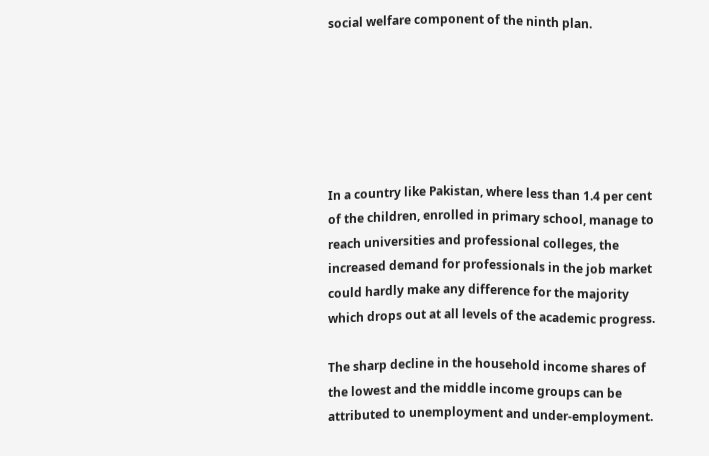social welfare component of the ninth plan.






In a country like Pakistan, where less than 1.4 per cent of the children, enrolled in primary school, manage to reach universities and professional colleges, the increased demand for professionals in the job market could hardly make any difference for the majority which drops out at all levels of the academic progress.

The sharp decline in the household income shares of the lowest and the middle income groups can be attributed to unemployment and under-employment.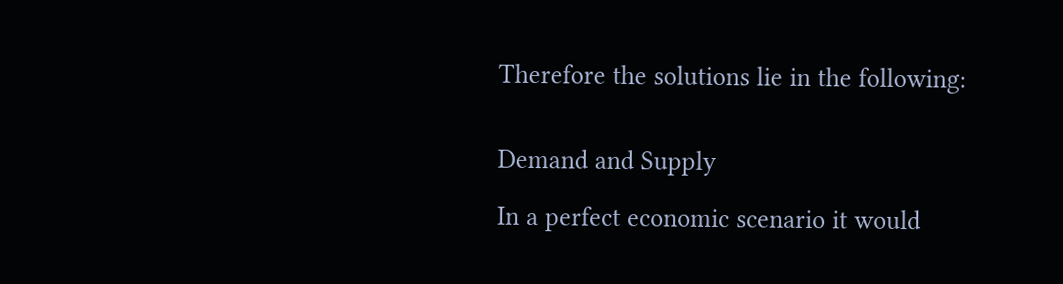Therefore the solutions lie in the following:


Demand and Supply

In a perfect economic scenario it would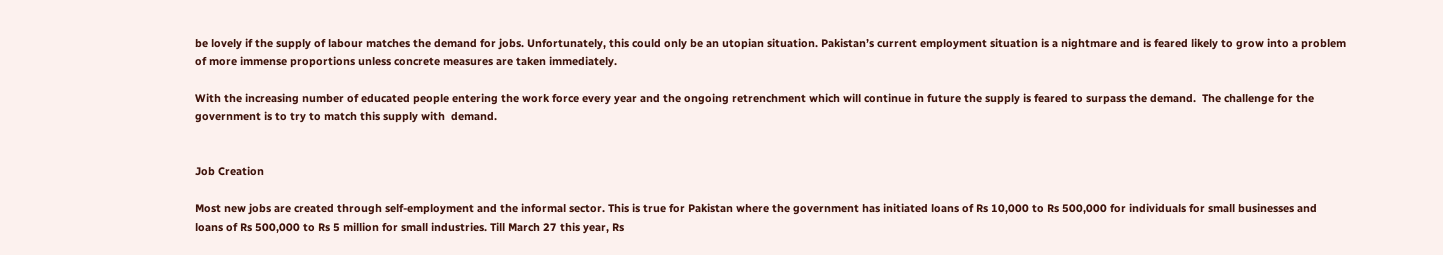be lovely if the supply of labour matches the demand for jobs. Unfortunately, this could only be an utopian situation. Pakistan’s current employment situation is a nightmare and is feared likely to grow into a problem of more immense proportions unless concrete measures are taken immediately.

With the increasing number of educated people entering the work force every year and the ongoing retrenchment which will continue in future the supply is feared to surpass the demand.  The challenge for the government is to try to match this supply with  demand.


Job Creation

Most new jobs are created through self-employment and the informal sector. This is true for Pakistan where the government has initiated loans of Rs 10,000 to Rs 500,000 for individuals for small businesses and loans of Rs 500,000 to Rs 5 million for small industries. Till March 27 this year, Rs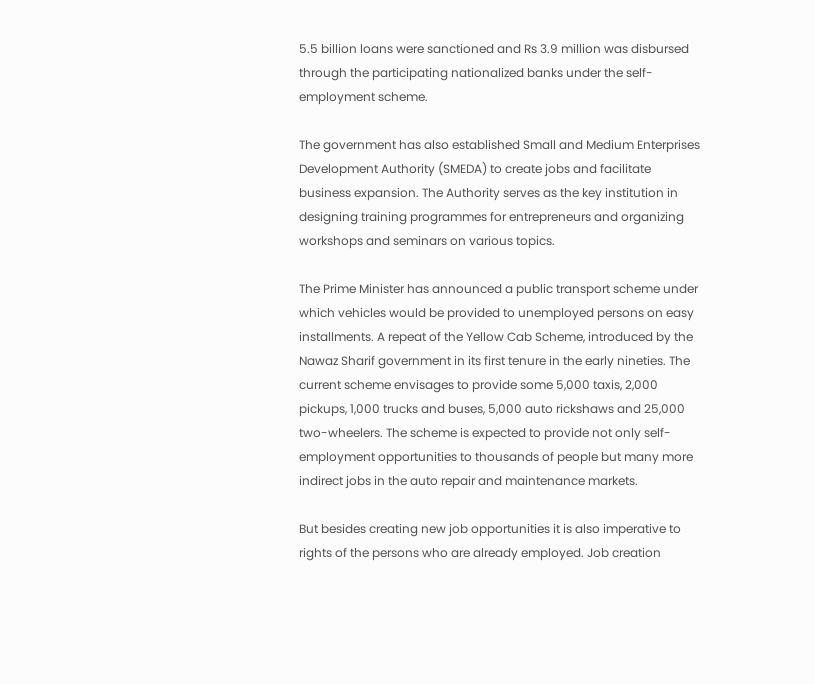5.5 billion loans were sanctioned and Rs 3.9 million was disbursed through the participating nationalized banks under the self-employment scheme.

The government has also established Small and Medium Enterprises Development Authority (SMEDA) to create jobs and facilitate business expansion. The Authority serves as the key institution in designing training programmes for entrepreneurs and organizing workshops and seminars on various topics.

The Prime Minister has announced a public transport scheme under which vehicles would be provided to unemployed persons on easy installments. A repeat of the Yellow Cab Scheme, introduced by the Nawaz Sharif government in its first tenure in the early nineties. The current scheme envisages to provide some 5,000 taxis, 2,000 pickups, 1,000 trucks and buses, 5,000 auto rickshaws and 25,000 two-wheelers. The scheme is expected to provide not only self-employment opportunities to thousands of people but many more indirect jobs in the auto repair and maintenance markets.

But besides creating new job opportunities it is also imperative to rights of the persons who are already employed. Job creation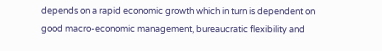depends on a rapid economic growth which in turn is dependent on good macro-economic management, bureaucratic flexibility and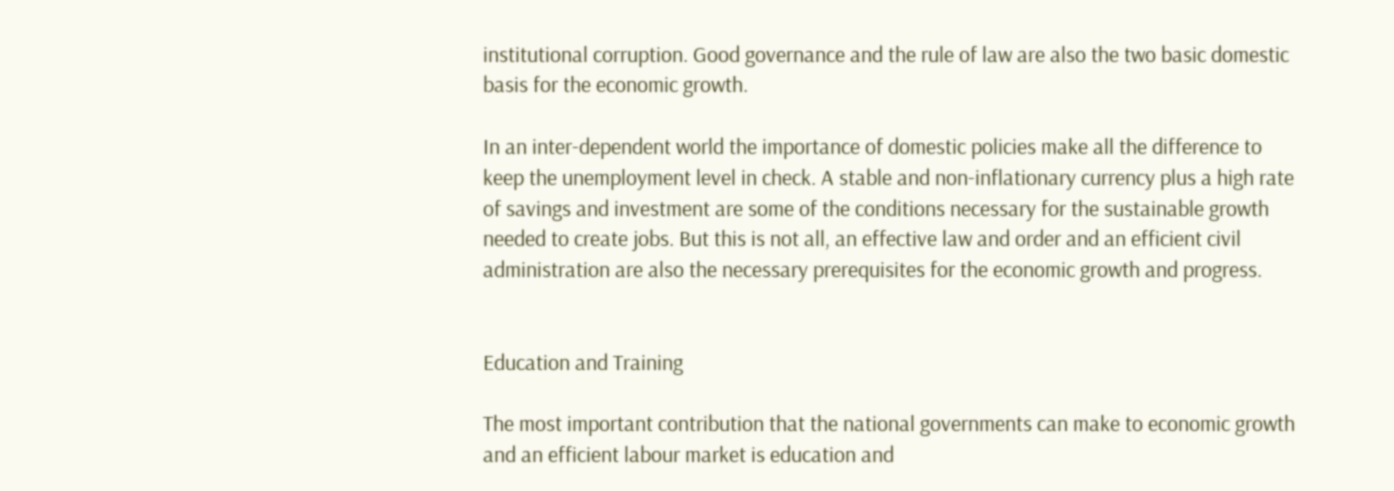institutional corruption. Good governance and the rule of law are also the two basic domestic basis for the economic growth.

In an inter-dependent world the importance of domestic policies make all the difference to keep the unemployment level in check. A stable and non-inflationary currency plus a high rate of savings and investment are some of the conditions necessary for the sustainable growth needed to create jobs. But this is not all, an effective law and order and an efficient civil administration are also the necessary prerequisites for the economic growth and progress.


Education and Training

The most important contribution that the national governments can make to economic growth and an efficient labour market is education and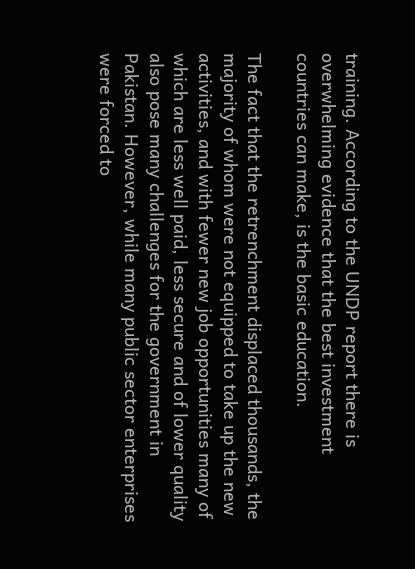training. According to the UNDP report there is overwhelming evidence that the best investment countries can make, is the basic education.

The fact that the retrenchment displaced thousands, the majority of whom were not equipped to take up the new activities, and with fewer new job opportunities many of which are less well paid, less secure and of lower quality also pose many challenges for the government in Pakistan. However, while many public sector enterprises were forced to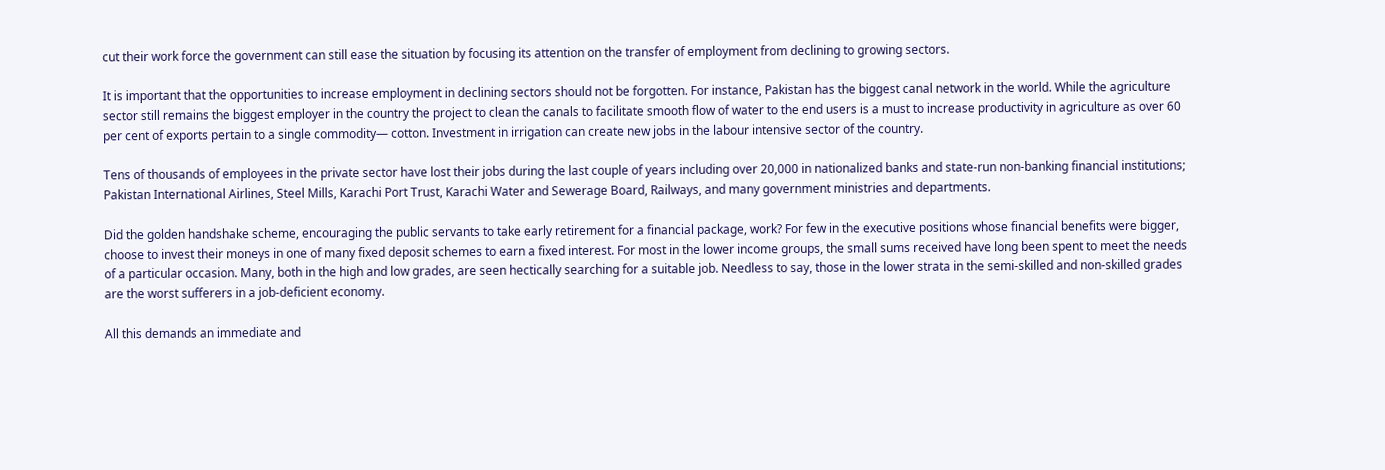cut their work force the government can still ease the situation by focusing its attention on the transfer of employment from declining to growing sectors.

It is important that the opportunities to increase employment in declining sectors should not be forgotten. For instance, Pakistan has the biggest canal network in the world. While the agriculture sector still remains the biggest employer in the country the project to clean the canals to facilitate smooth flow of water to the end users is a must to increase productivity in agriculture as over 60 per cent of exports pertain to a single commodity— cotton. Investment in irrigation can create new jobs in the labour intensive sector of the country.

Tens of thousands of employees in the private sector have lost their jobs during the last couple of years including over 20,000 in nationalized banks and state-run non-banking financial institutions; Pakistan International Airlines, Steel Mills, Karachi Port Trust, Karachi Water and Sewerage Board, Railways, and many government ministries and departments.

Did the golden handshake scheme, encouraging the public servants to take early retirement for a financial package, work? For few in the executive positions whose financial benefits were bigger, choose to invest their moneys in one of many fixed deposit schemes to earn a fixed interest. For most in the lower income groups, the small sums received have long been spent to meet the needs of a particular occasion. Many, both in the high and low grades, are seen hectically searching for a suitable job. Needless to say, those in the lower strata in the semi-skilled and non-skilled grades are the worst sufferers in a job-deficient economy.

All this demands an immediate and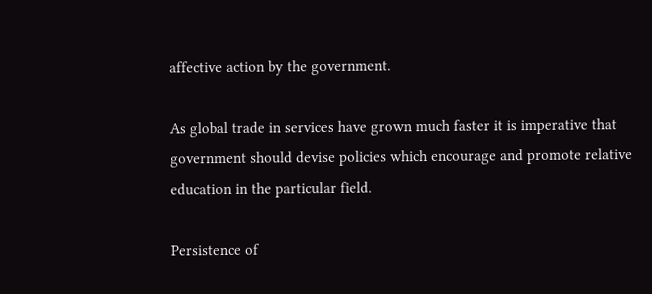affective action by the government.

As global trade in services have grown much faster it is imperative that government should devise policies which encourage and promote relative education in the particular field.

Persistence of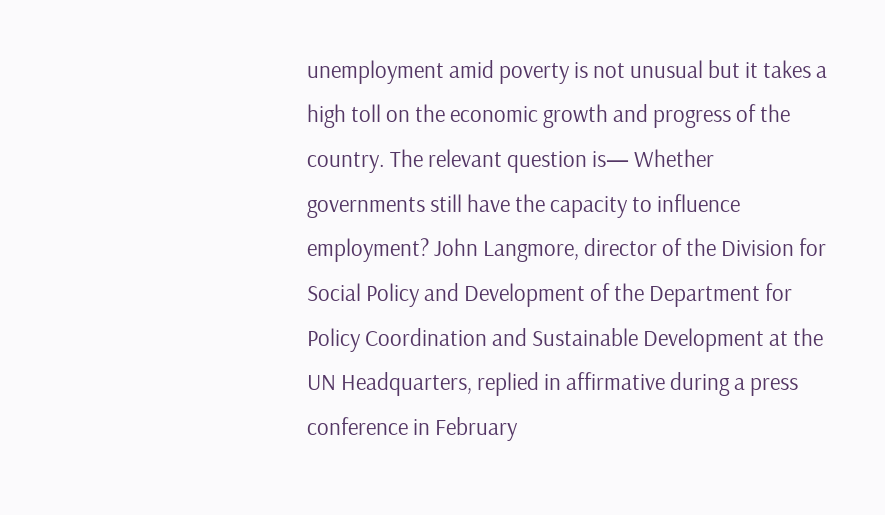unemployment amid poverty is not unusual but it takes a high toll on the economic growth and progress of the country. The relevant question is— Whether governments still have the capacity to influence employment? John Langmore, director of the Division for Social Policy and Development of the Department for Policy Coordination and Sustainable Development at the UN Headquarters, replied in affirmative during a press conference in February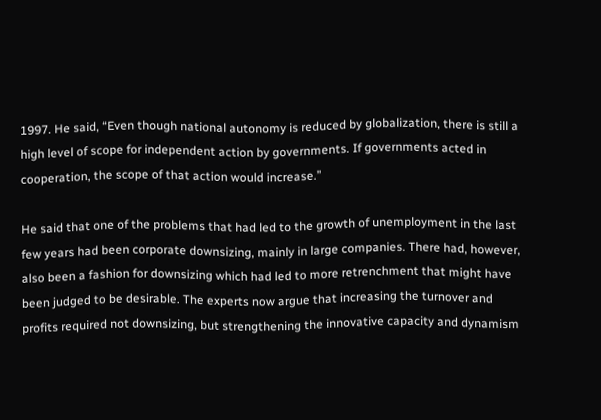1997. He said, “Even though national autonomy is reduced by globalization, there is still a high level of scope for independent action by governments. If governments acted in cooperation, the scope of that action would increase.”

He said that one of the problems that had led to the growth of unemployment in the last few years had been corporate downsizing, mainly in large companies. There had, however, also been a fashion for downsizing which had led to more retrenchment that might have been judged to be desirable. The experts now argue that increasing the turnover and profits required not downsizing, but strengthening the innovative capacity and dynamism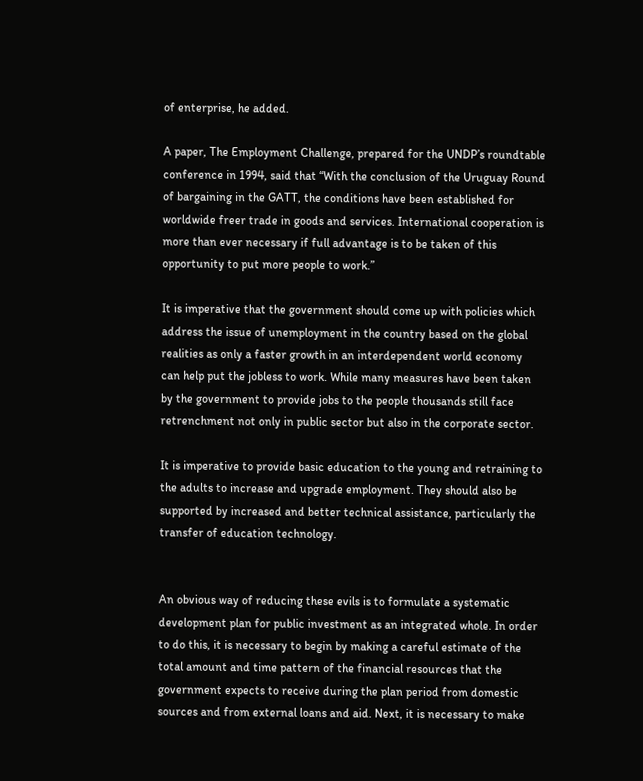of enterprise, he added.

A paper, The Employment Challenge, prepared for the UNDP’s roundtable conference in 1994, said that “With the conclusion of the Uruguay Round of bargaining in the GATT, the conditions have been established for worldwide freer trade in goods and services. International cooperation is more than ever necessary if full advantage is to be taken of this opportunity to put more people to work.”

It is imperative that the government should come up with policies which address the issue of unemployment in the country based on the global realities as only a faster growth in an interdependent world economy can help put the jobless to work. While many measures have been taken by the government to provide jobs to the people thousands still face retrenchment not only in public sector but also in the corporate sector.

It is imperative to provide basic education to the young and retraining to the adults to increase and upgrade employment. They should also be supported by increased and better technical assistance, particularly the transfer of education technology.


An obvious way of reducing these evils is to formulate a systematic development plan for public investment as an integrated whole. In order to do this, it is necessary to begin by making a careful estimate of the total amount and time pattern of the financial resources that the government expects to receive during the plan period from domestic sources and from external loans and aid. Next, it is necessary to make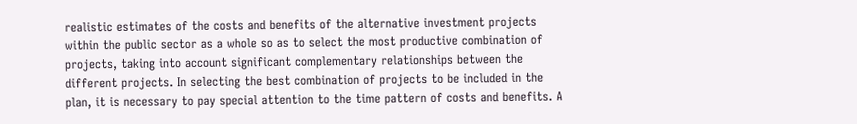realistic estimates of the costs and benefits of the alternative investment projects within the public sector as a whole so as to select the most productive combination of projects, taking into account significant complementary relationships between the different projects. In selecting the best combination of projects to be included in the plan, it is necessary to pay special attention to the time pattern of costs and benefits. A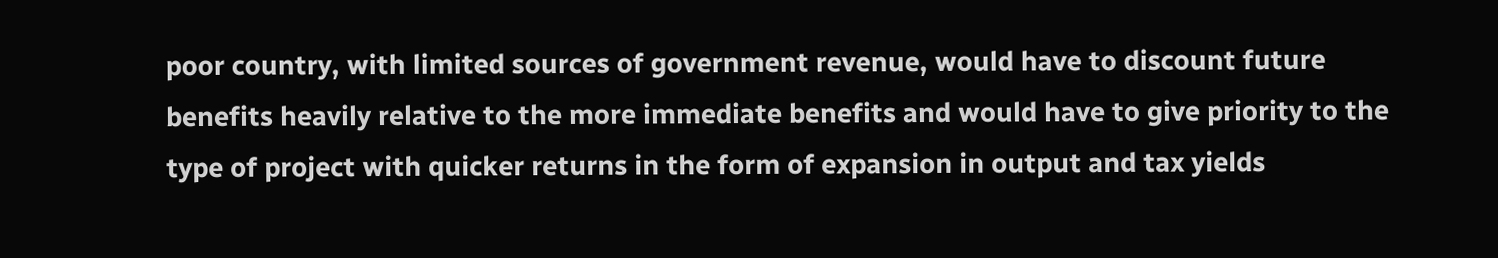poor country, with limited sources of government revenue, would have to discount future benefits heavily relative to the more immediate benefits and would have to give priority to the type of project with quicker returns in the form of expansion in output and tax yields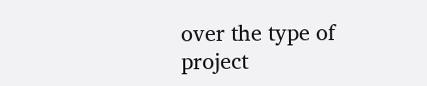over the type of project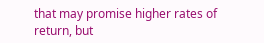that may promise higher rates of return, but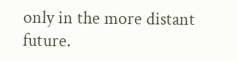only in the more distant future.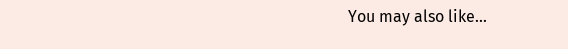You may also like...